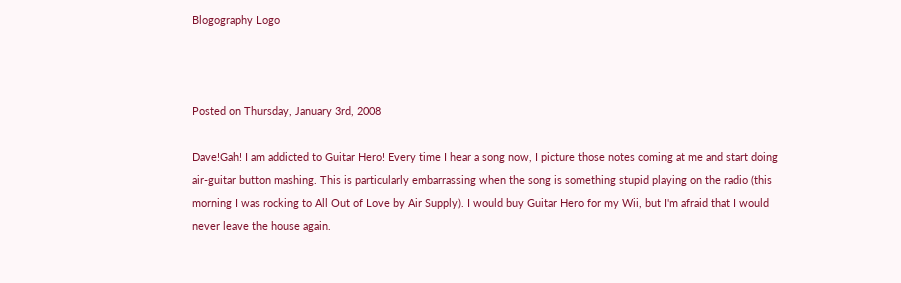Blogography Logo



Posted on Thursday, January 3rd, 2008

Dave!Gah! I am addicted to Guitar Hero! Every time I hear a song now, I picture those notes coming at me and start doing air-guitar button mashing. This is particularly embarrassing when the song is something stupid playing on the radio (this morning I was rocking to All Out of Love by Air Supply). I would buy Guitar Hero for my Wii, but I'm afraid that I would never leave the house again.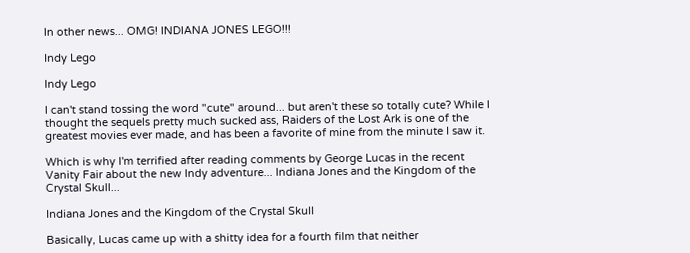In other news... OMG! INDIANA JONES LEGO!!!

Indy Lego

Indy Lego

I can't stand tossing the word "cute" around... but aren't these so totally cute? While I thought the sequels pretty much sucked ass, Raiders of the Lost Ark is one of the greatest movies ever made, and has been a favorite of mine from the minute I saw it.

Which is why I'm terrified after reading comments by George Lucas in the recent Vanity Fair about the new Indy adventure... Indiana Jones and the Kingdom of the Crystal Skull...

Indiana Jones and the Kingdom of the Crystal Skull

Basically, Lucas came up with a shitty idea for a fourth film that neither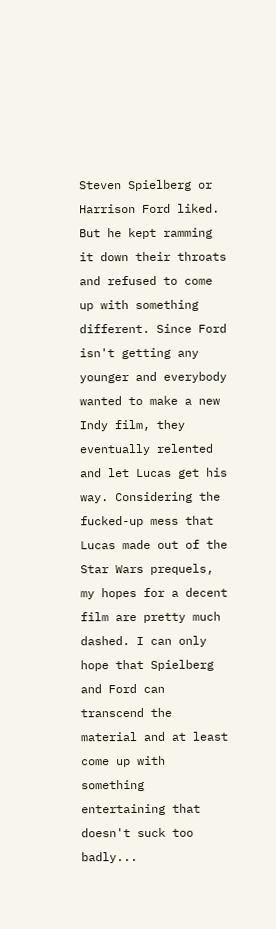Steven Spielberg or Harrison Ford liked. But he kept ramming it down their throats and refused to come up with something different. Since Ford isn't getting any younger and everybody wanted to make a new Indy film, they eventually relented and let Lucas get his way. Considering the fucked-up mess that Lucas made out of the Star Wars prequels, my hopes for a decent film are pretty much dashed. I can only hope that Spielberg and Ford can transcend the material and at least come up with something entertaining that doesn't suck too badly...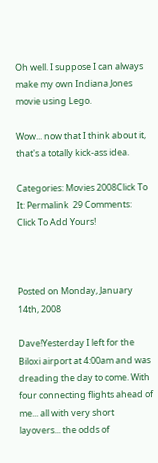Oh well. I suppose I can always make my own Indiana Jones movie using Lego.

Wow... now that I think about it, that's a totally kick-ass idea.

Categories: Movies 2008Click To It: Permalink  29 Comments: Click To Add Yours!



Posted on Monday, January 14th, 2008

Dave!Yesterday I left for the Biloxi airport at 4:00am and was dreading the day to come. With four connecting flights ahead of me... all with very short layovers... the odds of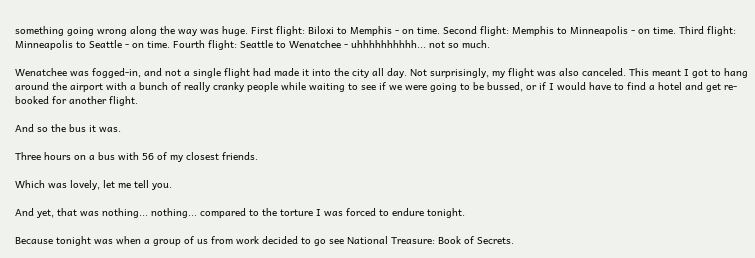something going wrong along the way was huge. First flight: Biloxi to Memphis - on time. Second flight: Memphis to Minneapolis - on time. Third flight: Minneapolis to Seattle - on time. Fourth flight: Seattle to Wenatchee - uhhhhhhhhhh... not so much.

Wenatchee was fogged-in, and not a single flight had made it into the city all day. Not surprisingly, my flight was also canceled. This meant I got to hang around the airport with a bunch of really cranky people while waiting to see if we were going to be bussed, or if I would have to find a hotel and get re-booked for another flight.

And so the bus it was.

Three hours on a bus with 56 of my closest friends.

Which was lovely, let me tell you.

And yet, that was nothing... nothing... compared to the torture I was forced to endure tonight.

Because tonight was when a group of us from work decided to go see National Treasure: Book of Secrets.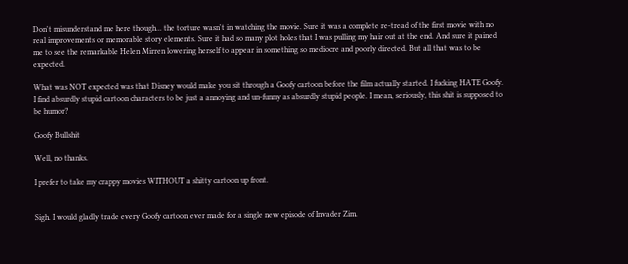Don't misunderstand me here though... the torture wasn't in watching the movie. Sure it was a complete re-tread of the first movie with no real improvements or memorable story elements. Sure it had so many plot holes that I was pulling my hair out at the end. And sure it pained me to see the remarkable Helen Mirren lowering herself to appear in something so mediocre and poorly directed. But all that was to be expected.

What was NOT expected was that Disney would make you sit through a Goofy cartoon before the film actually started. I fucking HATE Goofy. I find absurdly stupid cartoon characters to be just a annoying and un-funny as absurdly stupid people. I mean, seriously, this shit is supposed to be humor?

Goofy Bullshit

Well, no thanks.

I prefer to take my crappy movies WITHOUT a shitty cartoon up front.


Sigh. I would gladly trade every Goofy cartoon ever made for a single new episode of Invader Zim.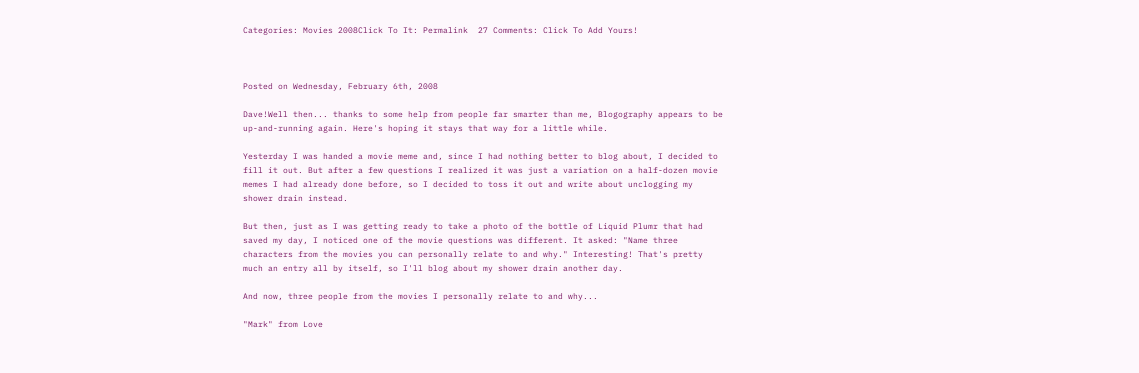Categories: Movies 2008Click To It: Permalink  27 Comments: Click To Add Yours!



Posted on Wednesday, February 6th, 2008

Dave!Well then... thanks to some help from people far smarter than me, Blogography appears to be up-and-running again. Here's hoping it stays that way for a little while.

Yesterday I was handed a movie meme and, since I had nothing better to blog about, I decided to fill it out. But after a few questions I realized it was just a variation on a half-dozen movie memes I had already done before, so I decided to toss it out and write about unclogging my shower drain instead.

But then, just as I was getting ready to take a photo of the bottle of Liquid Plumr that had saved my day, I noticed one of the movie questions was different. It asked: "Name three characters from the movies you can personally relate to and why." Interesting! That's pretty much an entry all by itself, so I'll blog about my shower drain another day.

And now, three people from the movies I personally relate to and why...

"Mark" from Love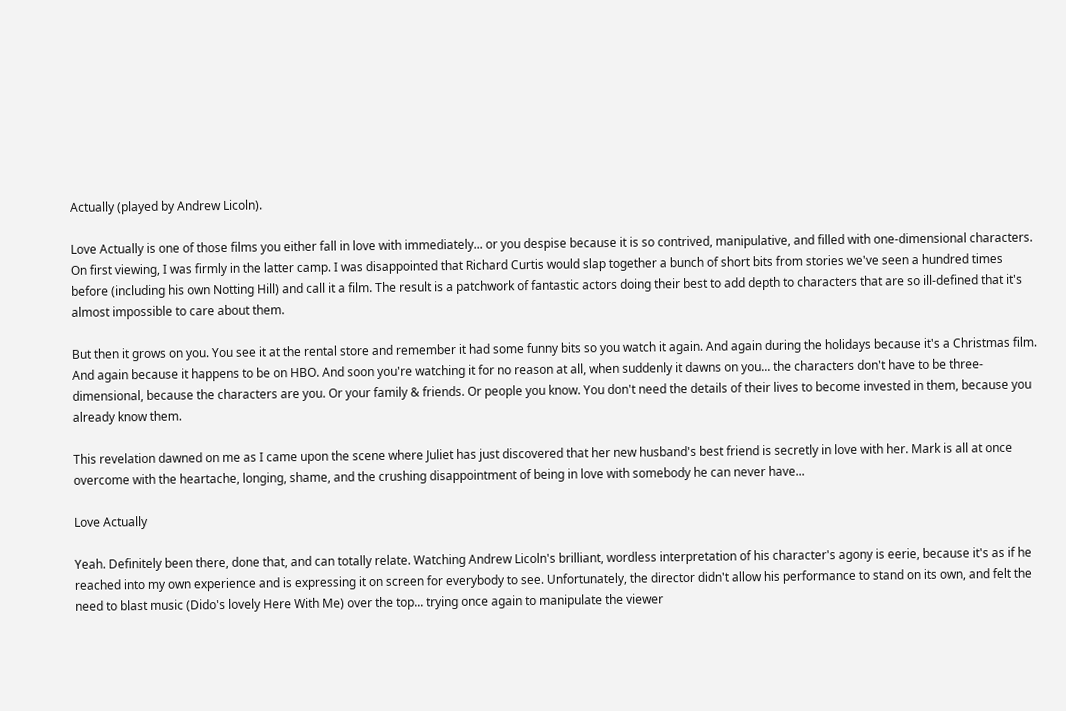Actually (played by Andrew Licoln).

Love Actually is one of those films you either fall in love with immediately... or you despise because it is so contrived, manipulative, and filled with one-dimensional characters. On first viewing, I was firmly in the latter camp. I was disappointed that Richard Curtis would slap together a bunch of short bits from stories we've seen a hundred times before (including his own Notting Hill) and call it a film. The result is a patchwork of fantastic actors doing their best to add depth to characters that are so ill-defined that it's almost impossible to care about them.

But then it grows on you. You see it at the rental store and remember it had some funny bits so you watch it again. And again during the holidays because it's a Christmas film. And again because it happens to be on HBO. And soon you're watching it for no reason at all, when suddenly it dawns on you... the characters don't have to be three-dimensional, because the characters are you. Or your family & friends. Or people you know. You don't need the details of their lives to become invested in them, because you already know them.

This revelation dawned on me as I came upon the scene where Juliet has just discovered that her new husband's best friend is secretly in love with her. Mark is all at once overcome with the heartache, longing, shame, and the crushing disappointment of being in love with somebody he can never have...

Love Actually

Yeah. Definitely been there, done that, and can totally relate. Watching Andrew Licoln's brilliant, wordless interpretation of his character's agony is eerie, because it's as if he reached into my own experience and is expressing it on screen for everybody to see. Unfortunately, the director didn't allow his performance to stand on its own, and felt the need to blast music (Dido's lovely Here With Me) over the top... trying once again to manipulate the viewer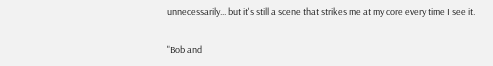unnecessarily... but it's still a scene that strikes me at my core every time I see it.

"Bob and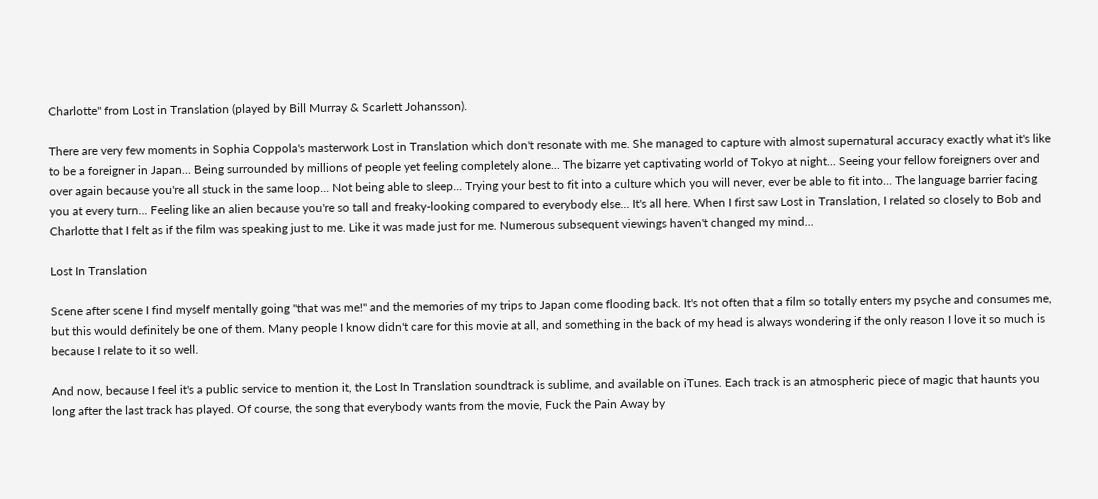Charlotte" from Lost in Translation (played by Bill Murray & Scarlett Johansson).

There are very few moments in Sophia Coppola's masterwork Lost in Translation which don't resonate with me. She managed to capture with almost supernatural accuracy exactly what it's like to be a foreigner in Japan... Being surrounded by millions of people yet feeling completely alone... The bizarre yet captivating world of Tokyo at night... Seeing your fellow foreigners over and over again because you're all stuck in the same loop... Not being able to sleep... Trying your best to fit into a culture which you will never, ever be able to fit into... The language barrier facing you at every turn... Feeling like an alien because you're so tall and freaky-looking compared to everybody else... It's all here. When I first saw Lost in Translation, I related so closely to Bob and Charlotte that I felt as if the film was speaking just to me. Like it was made just for me. Numerous subsequent viewings haven't changed my mind...

Lost In Translation

Scene after scene I find myself mentally going "that was me!" and the memories of my trips to Japan come flooding back. It's not often that a film so totally enters my psyche and consumes me, but this would definitely be one of them. Many people I know didn't care for this movie at all, and something in the back of my head is always wondering if the only reason I love it so much is because I relate to it so well.

And now, because I feel it's a public service to mention it, the Lost In Translation soundtrack is sublime, and available on iTunes. Each track is an atmospheric piece of magic that haunts you long after the last track has played. Of course, the song that everybody wants from the movie, Fuck the Pain Away by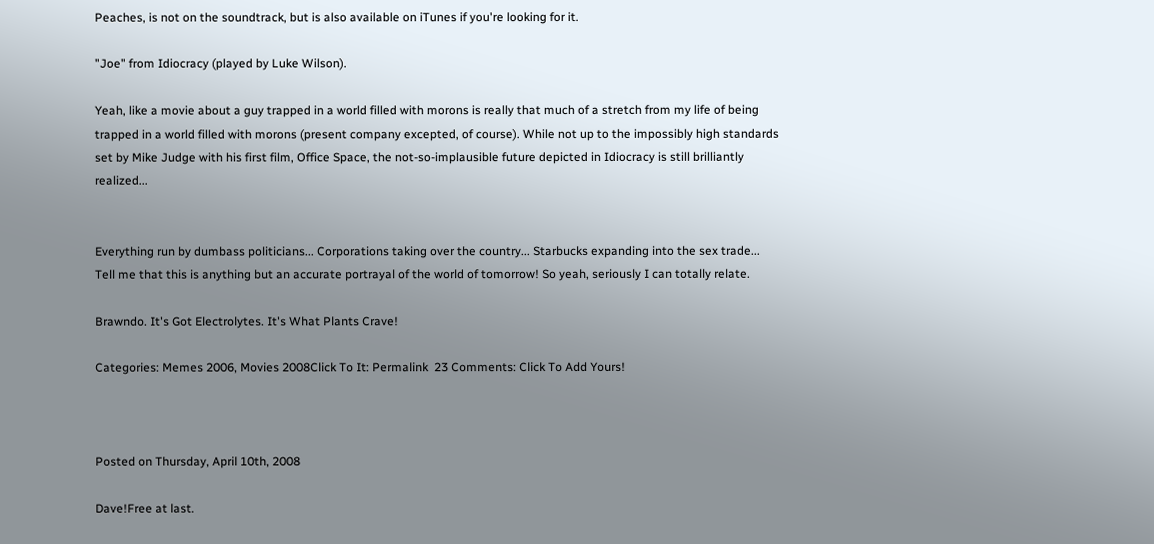Peaches, is not on the soundtrack, but is also available on iTunes if you're looking for it.

"Joe" from Idiocracy (played by Luke Wilson).

Yeah, like a movie about a guy trapped in a world filled with morons is really that much of a stretch from my life of being trapped in a world filled with morons (present company excepted, of course). While not up to the impossibly high standards set by Mike Judge with his first film, Office Space, the not-so-implausible future depicted in Idiocracy is still brilliantly realized...


Everything run by dumbass politicians... Corporations taking over the country... Starbucks expanding into the sex trade... Tell me that this is anything but an accurate portrayal of the world of tomorrow! So yeah, seriously I can totally relate.

Brawndo. It's Got Electrolytes. It's What Plants Crave!

Categories: Memes 2006, Movies 2008Click To It: Permalink  23 Comments: Click To Add Yours!



Posted on Thursday, April 10th, 2008

Dave!Free at last.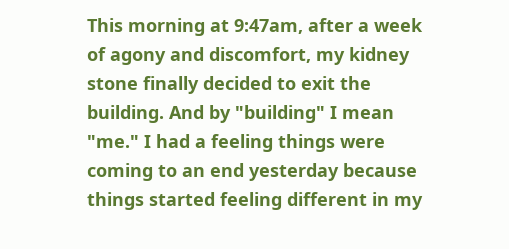This morning at 9:47am, after a week of agony and discomfort, my kidney stone finally decided to exit the building. And by "building" I mean "me." I had a feeling things were coming to an end yesterday because things started feeling different in my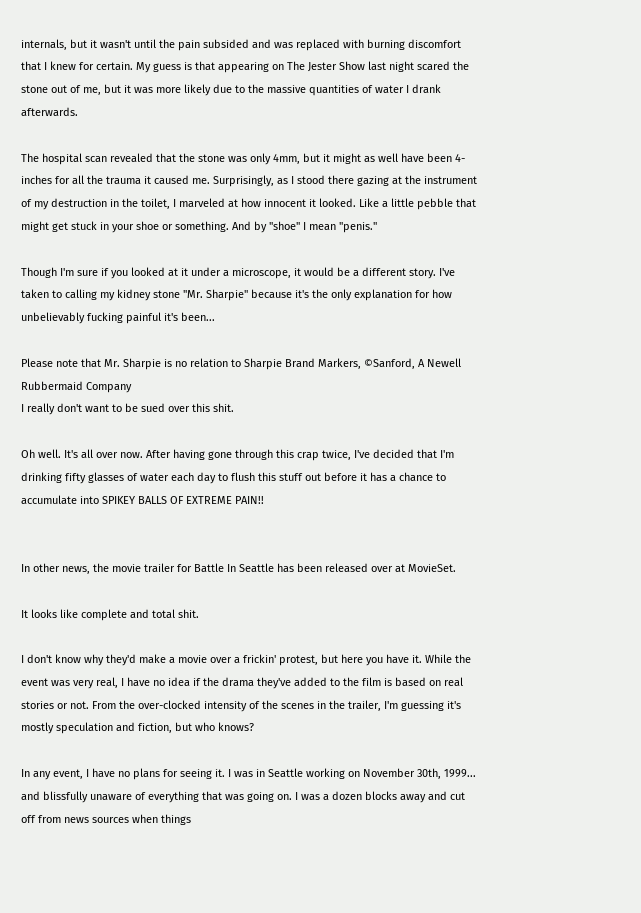internals, but it wasn't until the pain subsided and was replaced with burning discomfort that I knew for certain. My guess is that appearing on The Jester Show last night scared the stone out of me, but it was more likely due to the massive quantities of water I drank afterwards.

The hospital scan revealed that the stone was only 4mm, but it might as well have been 4-inches for all the trauma it caused me. Surprisingly, as I stood there gazing at the instrument of my destruction in the toilet, I marveled at how innocent it looked. Like a little pebble that might get stuck in your shoe or something. And by "shoe" I mean "penis."

Though I'm sure if you looked at it under a microscope, it would be a different story. I've taken to calling my kidney stone "Mr. Sharpie" because it's the only explanation for how unbelievably fucking painful it's been...

Please note that Mr. Sharpie is no relation to Sharpie Brand Markers, ©Sanford, A Newell Rubbermaid Company
I really don't want to be sued over this shit.

Oh well. It's all over now. After having gone through this crap twice, I've decided that I'm drinking fifty glasses of water each day to flush this stuff out before it has a chance to accumulate into SPIKEY BALLS OF EXTREME PAIN!!


In other news, the movie trailer for Battle In Seattle has been released over at MovieSet.

It looks like complete and total shit.

I don't know why they'd make a movie over a frickin' protest, but here you have it. While the event was very real, I have no idea if the drama they've added to the film is based on real stories or not. From the over-clocked intensity of the scenes in the trailer, I'm guessing it's mostly speculation and fiction, but who knows?

In any event, I have no plans for seeing it. I was in Seattle working on November 30th, 1999... and blissfully unaware of everything that was going on. I was a dozen blocks away and cut off from news sources when things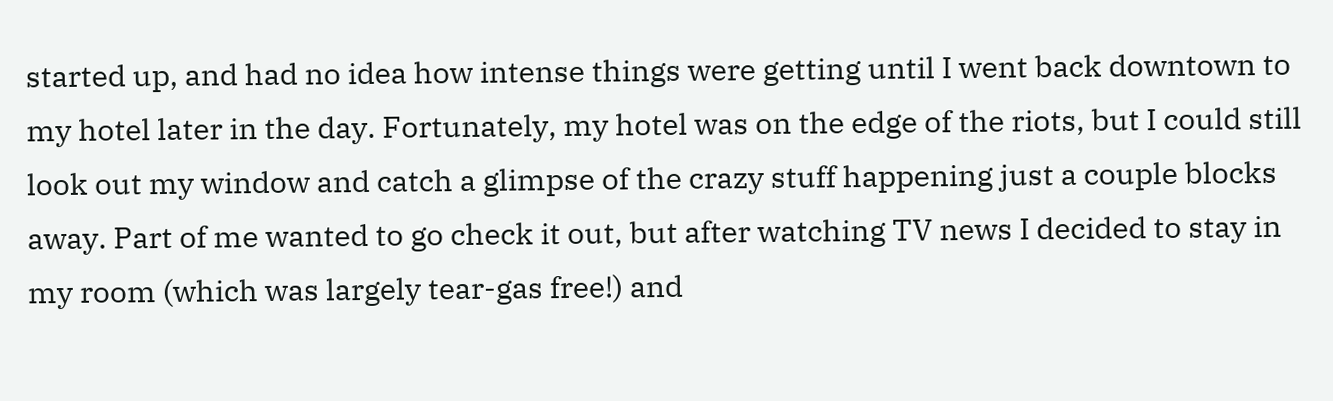started up, and had no idea how intense things were getting until I went back downtown to my hotel later in the day. Fortunately, my hotel was on the edge of the riots, but I could still look out my window and catch a glimpse of the crazy stuff happening just a couple blocks away. Part of me wanted to go check it out, but after watching TV news I decided to stay in my room (which was largely tear-gas free!) and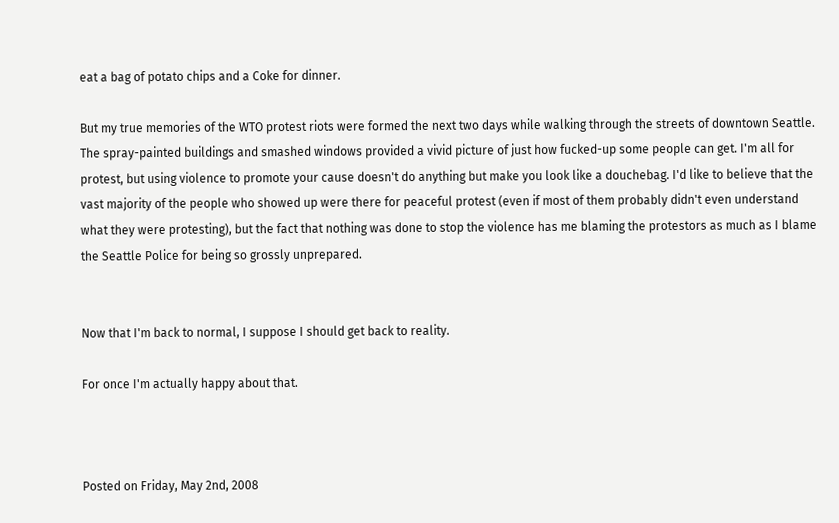eat a bag of potato chips and a Coke for dinner.

But my true memories of the WTO protest riots were formed the next two days while walking through the streets of downtown Seattle. The spray-painted buildings and smashed windows provided a vivid picture of just how fucked-up some people can get. I'm all for protest, but using violence to promote your cause doesn't do anything but make you look like a douchebag. I'd like to believe that the vast majority of the people who showed up were there for peaceful protest (even if most of them probably didn't even understand what they were protesting), but the fact that nothing was done to stop the violence has me blaming the protestors as much as I blame the Seattle Police for being so grossly unprepared.


Now that I'm back to normal, I suppose I should get back to reality.

For once I'm actually happy about that.



Posted on Friday, May 2nd, 2008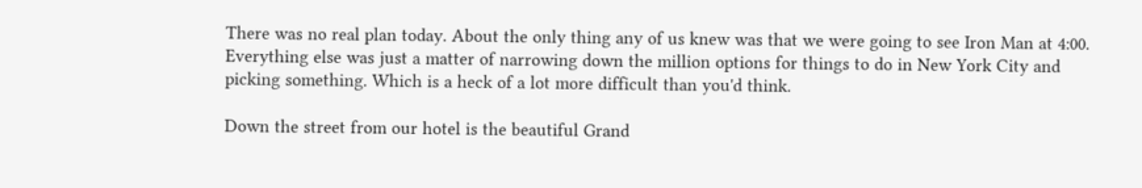There was no real plan today. About the only thing any of us knew was that we were going to see Iron Man at 4:00. Everything else was just a matter of narrowing down the million options for things to do in New York City and picking something. Which is a heck of a lot more difficult than you'd think.

Down the street from our hotel is the beautiful Grand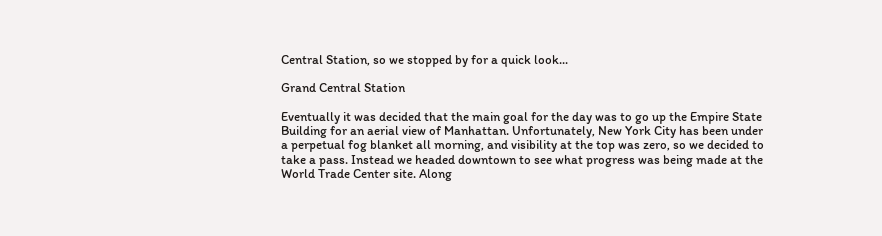Central Station, so we stopped by for a quick look...

Grand Central Station

Eventually it was decided that the main goal for the day was to go up the Empire State Building for an aerial view of Manhattan. Unfortunately, New York City has been under a perpetual fog blanket all morning, and visibility at the top was zero, so we decided to take a pass. Instead we headed downtown to see what progress was being made at the World Trade Center site. Along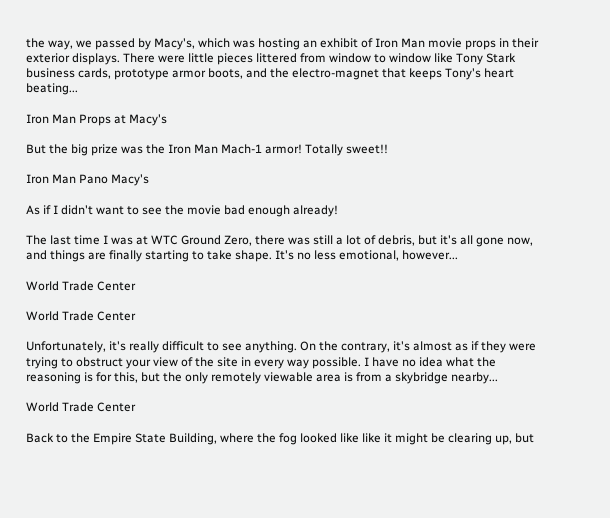the way, we passed by Macy's, which was hosting an exhibit of Iron Man movie props in their exterior displays. There were little pieces littered from window to window like Tony Stark business cards, prototype armor boots, and the electro-magnet that keeps Tony's heart beating...

Iron Man Props at Macy's

But the big prize was the Iron Man Mach-1 armor! Totally sweet!!

Iron Man Pano Macy's

As if I didn't want to see the movie bad enough already!

The last time I was at WTC Ground Zero, there was still a lot of debris, but it's all gone now, and things are finally starting to take shape. It's no less emotional, however...

World Trade Center

World Trade Center

Unfortunately, it's really difficult to see anything. On the contrary, it's almost as if they were trying to obstruct your view of the site in every way possible. I have no idea what the reasoning is for this, but the only remotely viewable area is from a skybridge nearby...

World Trade Center

Back to the Empire State Building, where the fog looked like like it might be clearing up, but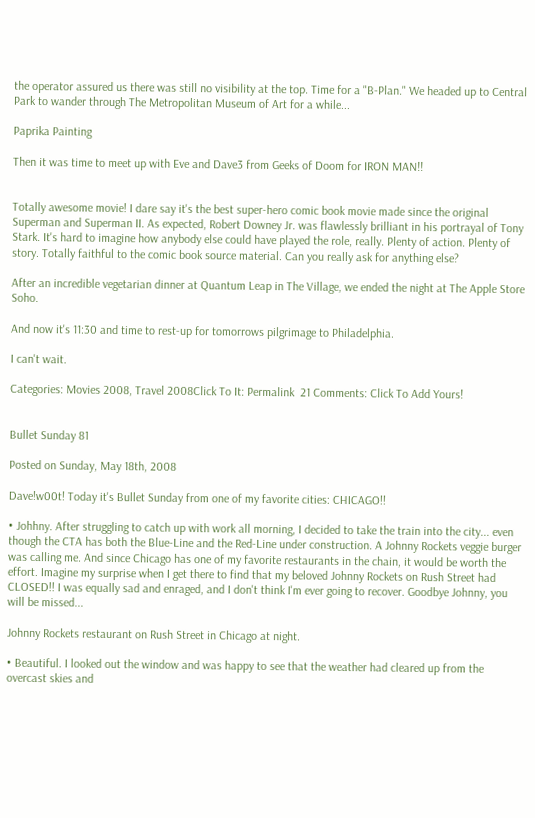the operator assured us there was still no visibility at the top. Time for a "B-Plan." We headed up to Central Park to wander through The Metropolitan Museum of Art for a while...

Paprika Painting

Then it was time to meet up with Eve and Dave3 from Geeks of Doom for IRON MAN!!


Totally awesome movie! I dare say it's the best super-hero comic book movie made since the original Superman and Superman II. As expected, Robert Downey Jr. was flawlessly brilliant in his portrayal of Tony Stark. It's hard to imagine how anybody else could have played the role, really. Plenty of action. Plenty of story. Totally faithful to the comic book source material. Can you really ask for anything else?

After an incredible vegetarian dinner at Quantum Leap in The Village, we ended the night at The Apple Store Soho.

And now it's 11:30 and time to rest-up for tomorrows pilgrimage to Philadelphia.

I can't wait.

Categories: Movies 2008, Travel 2008Click To It: Permalink  21 Comments: Click To Add Yours!


Bullet Sunday 81

Posted on Sunday, May 18th, 2008

Dave!w00t! Today it's Bullet Sunday from one of my favorite cities: CHICAGO!!

• Johhny. After struggling to catch up with work all morning, I decided to take the train into the city... even though the CTA has both the Blue-Line and the Red-Line under construction. A Johnny Rockets veggie burger was calling me. And since Chicago has one of my favorite restaurants in the chain, it would be worth the effort. Imagine my surprise when I get there to find that my beloved Johnny Rockets on Rush Street had CLOSED!! I was equally sad and enraged, and I don't think I'm ever going to recover. Goodbye Johnny, you will be missed...

Johnny Rockets restaurant on Rush Street in Chicago at night.

• Beautiful. I looked out the window and was happy to see that the weather had cleared up from the overcast skies and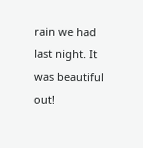rain we had last night. It was beautiful out!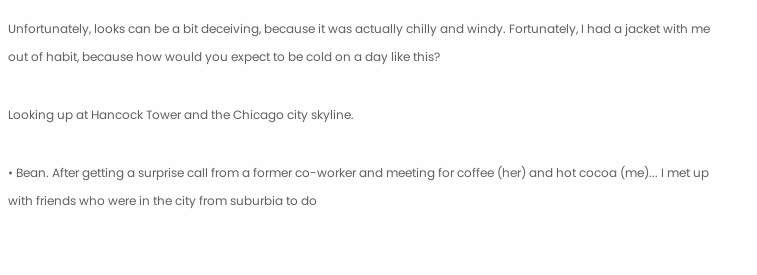Unfortunately, looks can be a bit deceiving, because it was actually chilly and windy. Fortunately, I had a jacket with me out of habit, because how would you expect to be cold on a day like this?

Looking up at Hancock Tower and the Chicago city skyline.

• Bean. After getting a surprise call from a former co-worker and meeting for coffee (her) and hot cocoa (me)... I met up with friends who were in the city from suburbia to do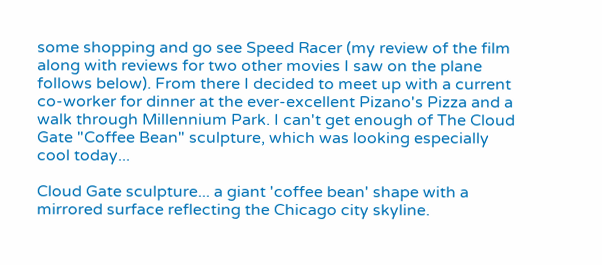some shopping and go see Speed Racer (my review of the film along with reviews for two other movies I saw on the plane follows below). From there I decided to meet up with a current co-worker for dinner at the ever-excellent Pizano's Pizza and a walk through Millennium Park. I can't get enough of The Cloud Gate "Coffee Bean" sculpture, which was looking especially cool today...

Cloud Gate sculpture... a giant 'coffee bean' shape with a mirrored surface reflecting the Chicago city skyline.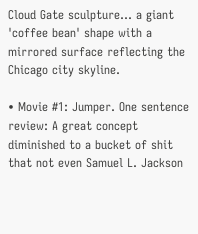Cloud Gate sculpture... a giant 'coffee bean' shape with a mirrored surface reflecting the Chicago city skyline.

• Movie #1: Jumper. One sentence review: A great concept diminished to a bucket of shit that not even Samuel L. Jackson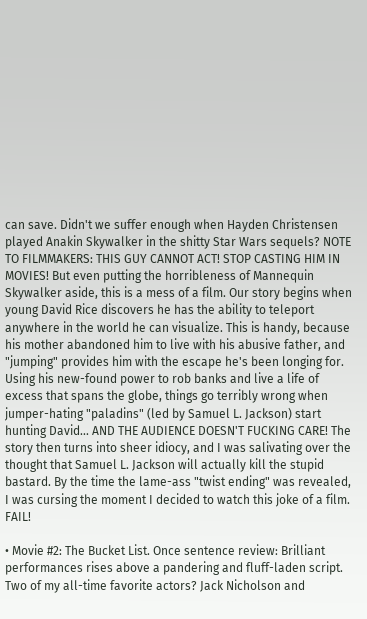can save. Didn't we suffer enough when Hayden Christensen played Anakin Skywalker in the shitty Star Wars sequels? NOTE TO FILMMAKERS: THIS GUY CANNOT ACT! STOP CASTING HIM IN MOVIES! But even putting the horribleness of Mannequin Skywalker aside, this is a mess of a film. Our story begins when young David Rice discovers he has the ability to teleport anywhere in the world he can visualize. This is handy, because his mother abandoned him to live with his abusive father, and "jumping" provides him with the escape he's been longing for. Using his new-found power to rob banks and live a life of excess that spans the globe, things go terribly wrong when jumper-hating "paladins" (led by Samuel L. Jackson) start hunting David... AND THE AUDIENCE DOESN'T FUCKING CARE! The story then turns into sheer idiocy, and I was salivating over the thought that Samuel L. Jackson will actually kill the stupid bastard. By the time the lame-ass "twist ending" was revealed, I was cursing the moment I decided to watch this joke of a film. FAIL!

• Movie #2: The Bucket List. Once sentence review: Brilliant performances rises above a pandering and fluff-laden script. Two of my all-time favorite actors? Jack Nicholson and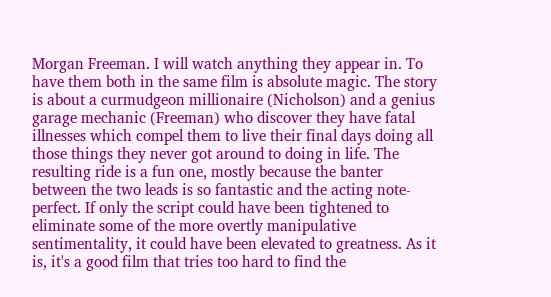Morgan Freeman. I will watch anything they appear in. To have them both in the same film is absolute magic. The story is about a curmudgeon millionaire (Nicholson) and a genius garage mechanic (Freeman) who discover they have fatal illnesses which compel them to live their final days doing all those things they never got around to doing in life. The resulting ride is a fun one, mostly because the banter between the two leads is so fantastic and the acting note-perfect. If only the script could have been tightened to eliminate some of the more overtly manipulative sentimentality, it could have been elevated to greatness. As it is, it's a good film that tries too hard to find the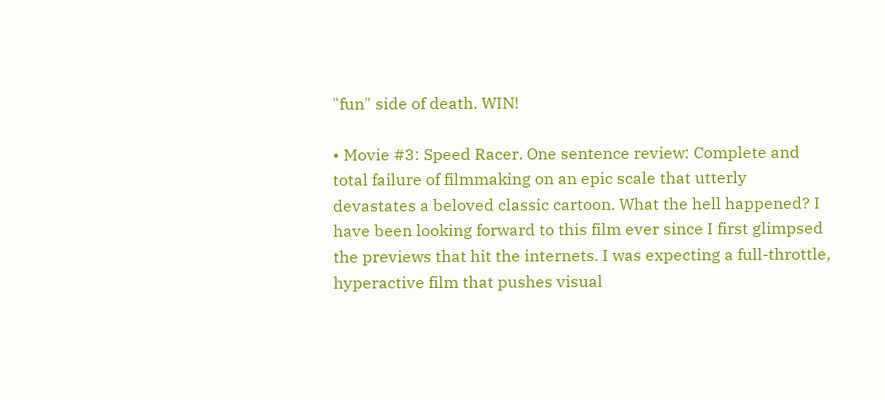"fun" side of death. WIN!

• Movie #3: Speed Racer. One sentence review: Complete and total failure of filmmaking on an epic scale that utterly devastates a beloved classic cartoon. What the hell happened? I have been looking forward to this film ever since I first glimpsed the previews that hit the internets. I was expecting a full-throttle, hyperactive film that pushes visual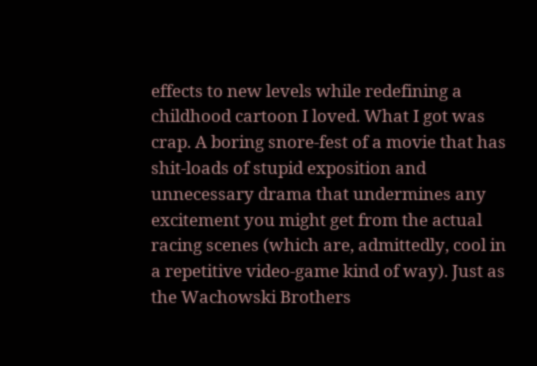effects to new levels while redefining a childhood cartoon I loved. What I got was crap. A boring snore-fest of a movie that has shit-loads of stupid exposition and unnecessary drama that undermines any excitement you might get from the actual racing scenes (which are, admittedly, cool in a repetitive video-game kind of way). Just as the Wachowski Brothers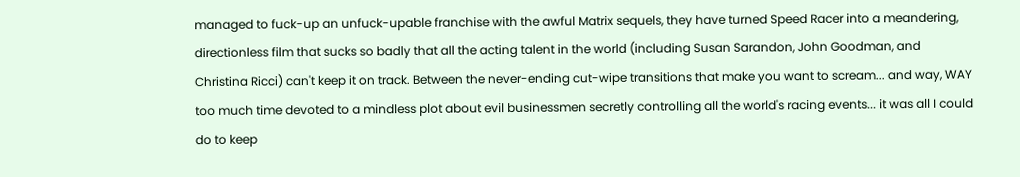managed to fuck-up an unfuck-upable franchise with the awful Matrix sequels, they have turned Speed Racer into a meandering, directionless film that sucks so badly that all the acting talent in the world (including Susan Sarandon, John Goodman, and Christina Ricci) can't keep it on track. Between the never-ending cut-wipe transitions that make you want to scream... and way, WAY too much time devoted to a mindless plot about evil businessmen secretly controlling all the world's racing events... it was all I could do to keep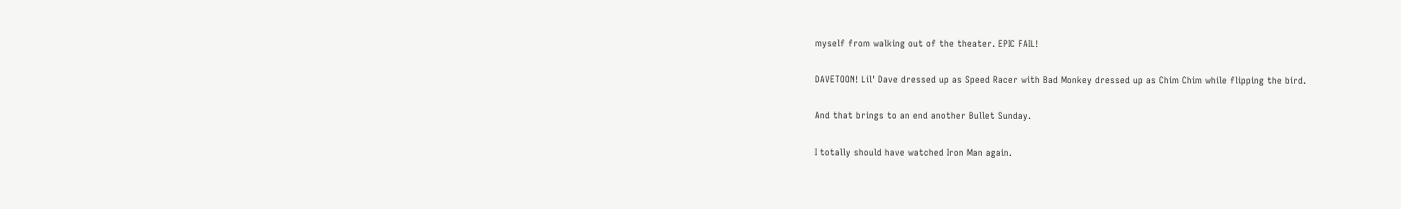myself from walking out of the theater. EPIC FAIL!

DAVETOON! Lil' Dave dressed up as Speed Racer with Bad Monkey dressed up as Chim Chim while flipping the bird.

And that brings to an end another Bullet Sunday.

I totally should have watched Iron Man again.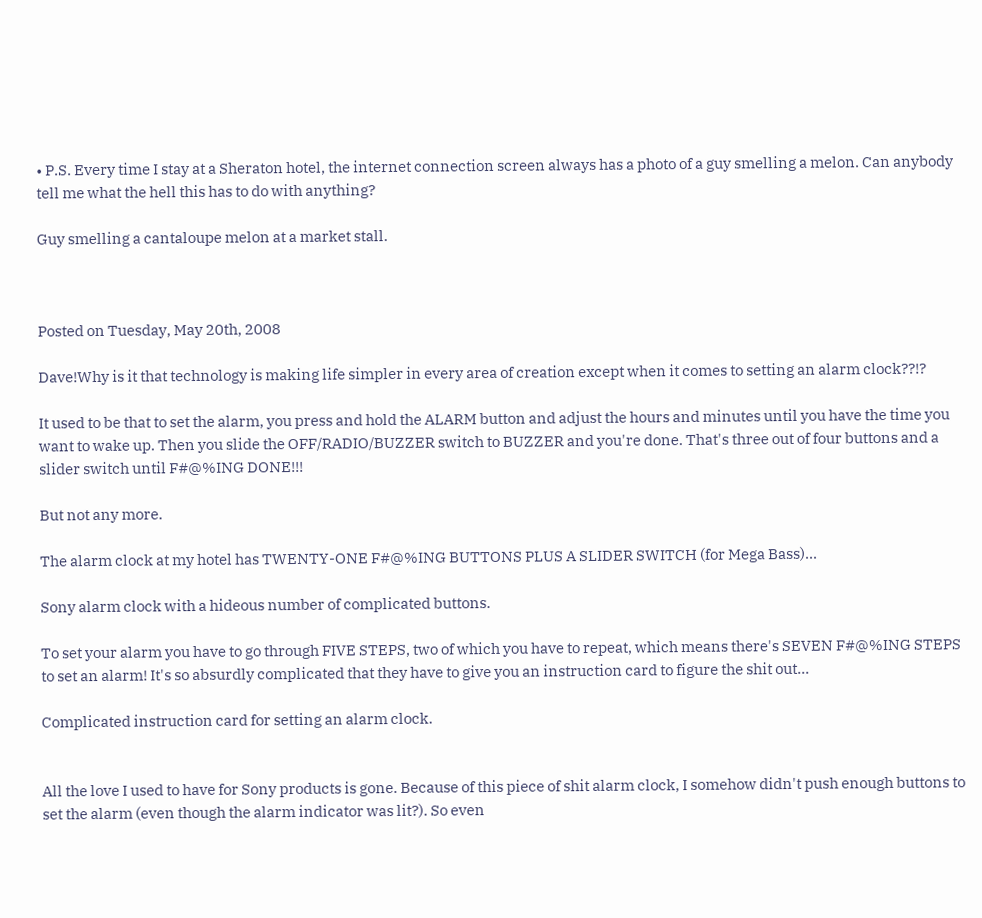• P.S. Every time I stay at a Sheraton hotel, the internet connection screen always has a photo of a guy smelling a melon. Can anybody tell me what the hell this has to do with anything?

Guy smelling a cantaloupe melon at a market stall.



Posted on Tuesday, May 20th, 2008

Dave!Why is it that technology is making life simpler in every area of creation except when it comes to setting an alarm clock??!?

It used to be that to set the alarm, you press and hold the ALARM button and adjust the hours and minutes until you have the time you want to wake up. Then you slide the OFF/RADIO/BUZZER switch to BUZZER and you're done. That's three out of four buttons and a slider switch until F#@%ING DONE!!!

But not any more.

The alarm clock at my hotel has TWENTY-ONE F#@%ING BUTTONS PLUS A SLIDER SWITCH (for Mega Bass)...

Sony alarm clock with a hideous number of complicated buttons.

To set your alarm you have to go through FIVE STEPS, two of which you have to repeat, which means there's SEVEN F#@%ING STEPS to set an alarm! It's so absurdly complicated that they have to give you an instruction card to figure the shit out...

Complicated instruction card for setting an alarm clock.


All the love I used to have for Sony products is gone. Because of this piece of shit alarm clock, I somehow didn't push enough buttons to set the alarm (even though the alarm indicator was lit?). So even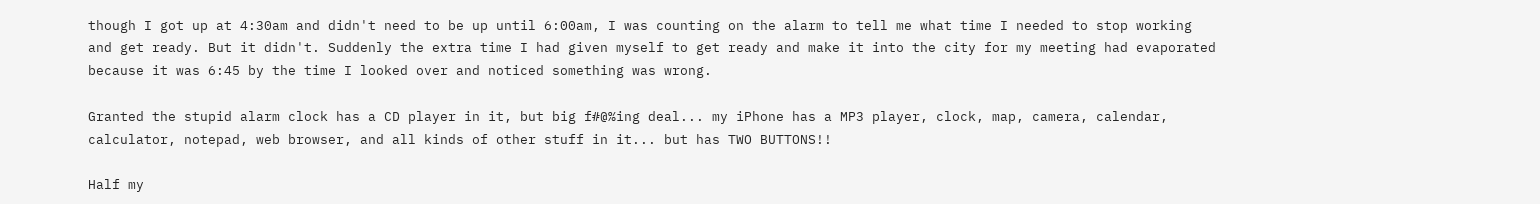though I got up at 4:30am and didn't need to be up until 6:00am, I was counting on the alarm to tell me what time I needed to stop working and get ready. But it didn't. Suddenly the extra time I had given myself to get ready and make it into the city for my meeting had evaporated because it was 6:45 by the time I looked over and noticed something was wrong.

Granted the stupid alarm clock has a CD player in it, but big f#@%ing deal... my iPhone has a MP3 player, clock, map, camera, calendar, calculator, notepad, web browser, and all kinds of other stuff in it... but has TWO BUTTONS!!

Half my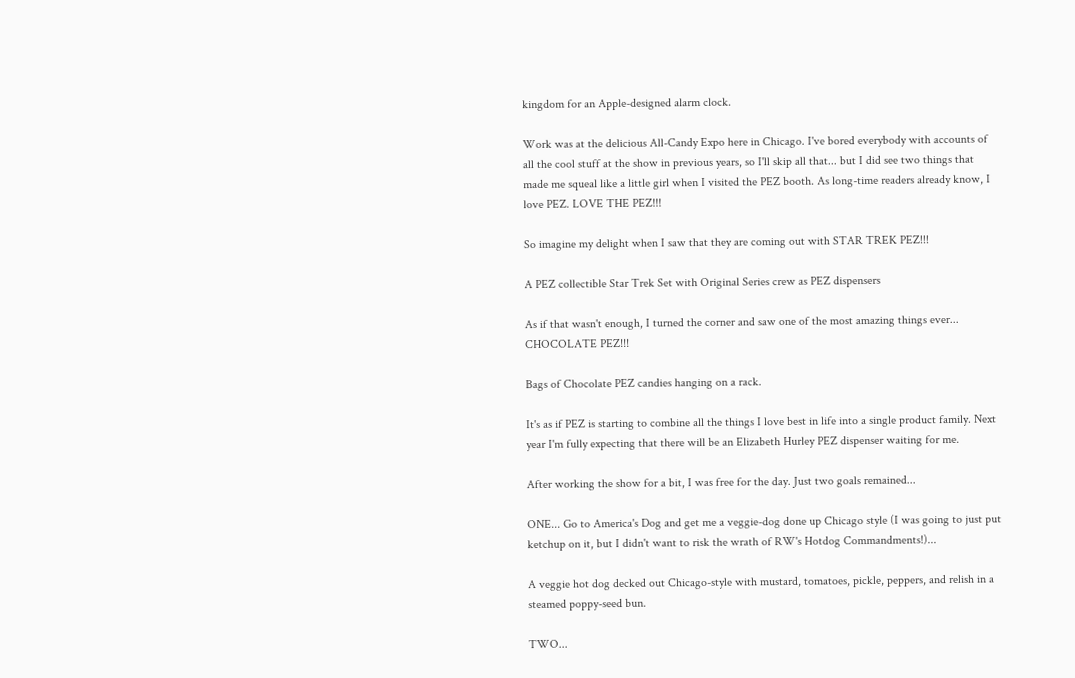kingdom for an Apple-designed alarm clock.

Work was at the delicious All-Candy Expo here in Chicago. I've bored everybody with accounts of all the cool stuff at the show in previous years, so I'll skip all that... but I did see two things that made me squeal like a little girl when I visited the PEZ booth. As long-time readers already know, I love PEZ. LOVE THE PEZ!!!

So imagine my delight when I saw that they are coming out with STAR TREK PEZ!!!

A PEZ collectible Star Trek Set with Original Series crew as PEZ dispensers

As if that wasn't enough, I turned the corner and saw one of the most amazing things ever... CHOCOLATE PEZ!!!

Bags of Chocolate PEZ candies hanging on a rack.

It's as if PEZ is starting to combine all the things I love best in life into a single product family. Next year I'm fully expecting that there will be an Elizabeth Hurley PEZ dispenser waiting for me.

After working the show for a bit, I was free for the day. Just two goals remained...

ONE... Go to America's Dog and get me a veggie-dog done up Chicago style (I was going to just put ketchup on it, but I didn't want to risk the wrath of RW's Hotdog Commandments!)...

A veggie hot dog decked out Chicago-style with mustard, tomatoes, pickle, peppers, and relish in a steamed poppy-seed bun.

TWO...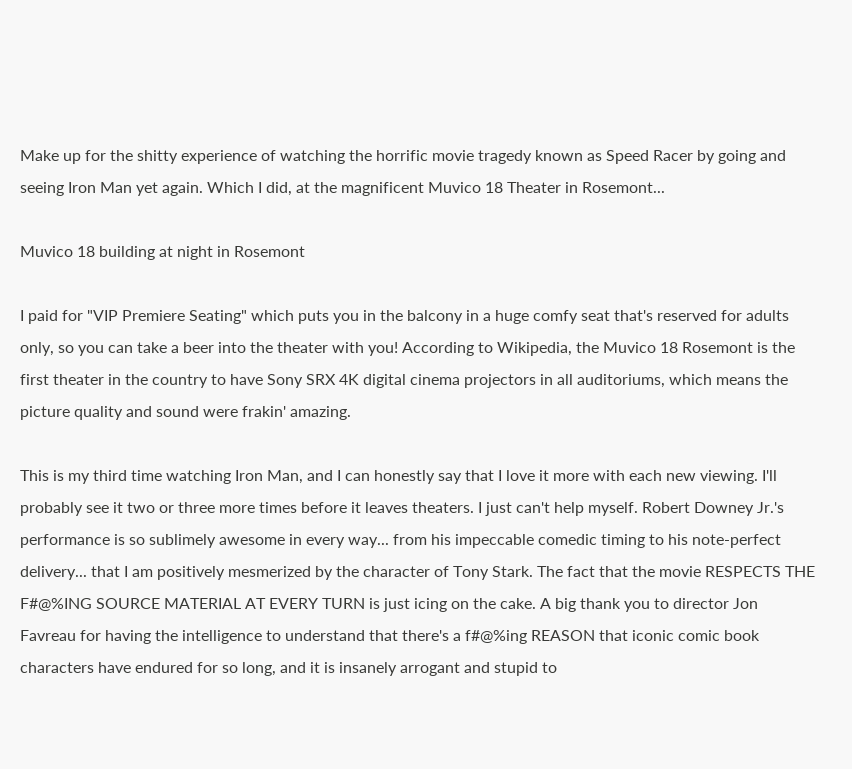Make up for the shitty experience of watching the horrific movie tragedy known as Speed Racer by going and seeing Iron Man yet again. Which I did, at the magnificent Muvico 18 Theater in Rosemont...

Muvico 18 building at night in Rosemont

I paid for "VIP Premiere Seating" which puts you in the balcony in a huge comfy seat that's reserved for adults only, so you can take a beer into the theater with you! According to Wikipedia, the Muvico 18 Rosemont is the first theater in the country to have Sony SRX 4K digital cinema projectors in all auditoriums, which means the picture quality and sound were frakin' amazing.

This is my third time watching Iron Man, and I can honestly say that I love it more with each new viewing. I'll probably see it two or three more times before it leaves theaters. I just can't help myself. Robert Downey Jr.'s performance is so sublimely awesome in every way... from his impeccable comedic timing to his note-perfect delivery... that I am positively mesmerized by the character of Tony Stark. The fact that the movie RESPECTS THE F#@%ING SOURCE MATERIAL AT EVERY TURN is just icing on the cake. A big thank you to director Jon Favreau for having the intelligence to understand that there's a f#@%ing REASON that iconic comic book characters have endured for so long, and it is insanely arrogant and stupid to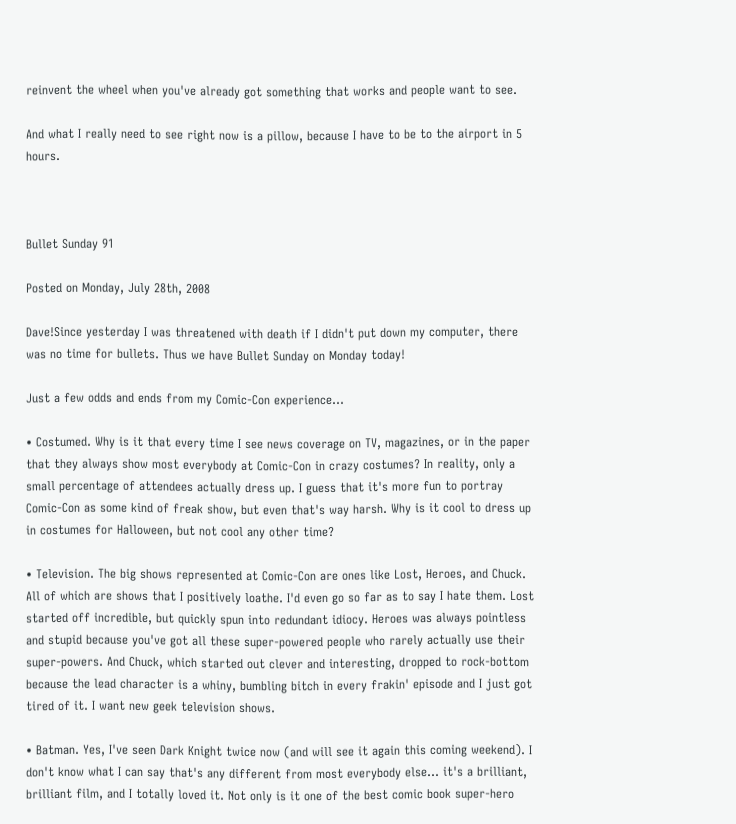reinvent the wheel when you've already got something that works and people want to see.

And what I really need to see right now is a pillow, because I have to be to the airport in 5 hours.



Bullet Sunday 91

Posted on Monday, July 28th, 2008

Dave!Since yesterday I was threatened with death if I didn't put down my computer, there was no time for bullets. Thus we have Bullet Sunday on Monday today!

Just a few odds and ends from my Comic-Con experience...

• Costumed. Why is it that every time I see news coverage on TV, magazines, or in the paper that they always show most everybody at Comic-Con in crazy costumes? In reality, only a small percentage of attendees actually dress up. I guess that it's more fun to portray Comic-Con as some kind of freak show, but even that's way harsh. Why is it cool to dress up in costumes for Halloween, but not cool any other time?

• Television. The big shows represented at Comic-Con are ones like Lost, Heroes, and Chuck. All of which are shows that I positively loathe. I'd even go so far as to say I hate them. Lost started off incredible, but quickly spun into redundant idiocy. Heroes was always pointless and stupid because you've got all these super-powered people who rarely actually use their super-powers. And Chuck, which started out clever and interesting, dropped to rock-bottom because the lead character is a whiny, bumbling bitch in every frakin' episode and I just got tired of it. I want new geek television shows.

• Batman. Yes, I've seen Dark Knight twice now (and will see it again this coming weekend). I don't know what I can say that's any different from most everybody else... it's a brilliant, brilliant film, and I totally loved it. Not only is it one of the best comic book super-hero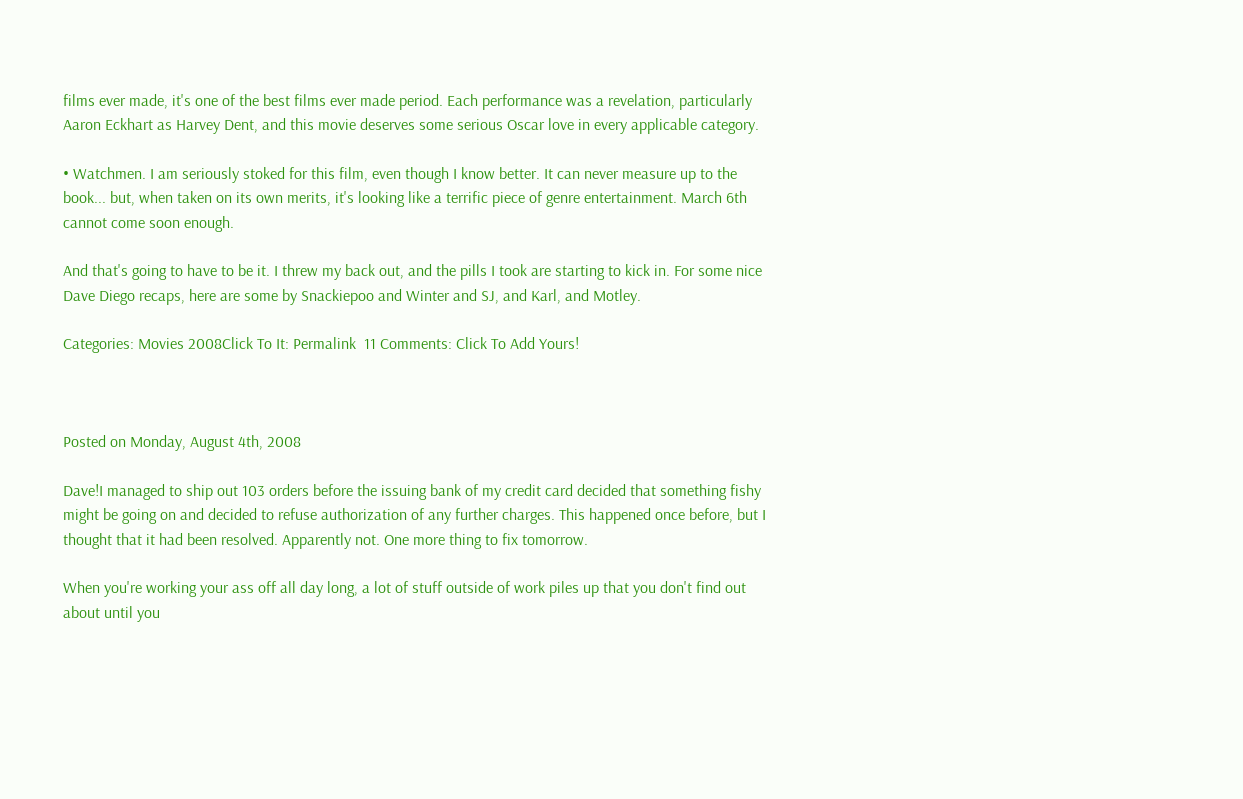films ever made, it's one of the best films ever made period. Each performance was a revelation, particularly Aaron Eckhart as Harvey Dent, and this movie deserves some serious Oscar love in every applicable category.

• Watchmen. I am seriously stoked for this film, even though I know better. It can never measure up to the book... but, when taken on its own merits, it's looking like a terrific piece of genre entertainment. March 6th cannot come soon enough.

And that's going to have to be it. I threw my back out, and the pills I took are starting to kick in. For some nice Dave Diego recaps, here are some by Snackiepoo and Winter and SJ, and Karl, and Motley.

Categories: Movies 2008Click To It: Permalink  11 Comments: Click To Add Yours!



Posted on Monday, August 4th, 2008

Dave!I managed to ship out 103 orders before the issuing bank of my credit card decided that something fishy might be going on and decided to refuse authorization of any further charges. This happened once before, but I thought that it had been resolved. Apparently not. One more thing to fix tomorrow.

When you're working your ass off all day long, a lot of stuff outside of work piles up that you don't find out about until you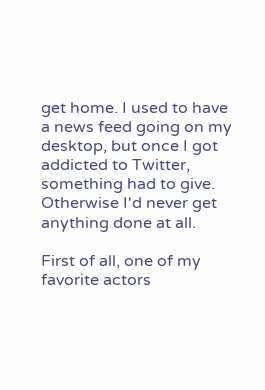get home. I used to have a news feed going on my desktop, but once I got addicted to Twitter, something had to give. Otherwise I'd never get anything done at all.

First of all, one of my favorite actors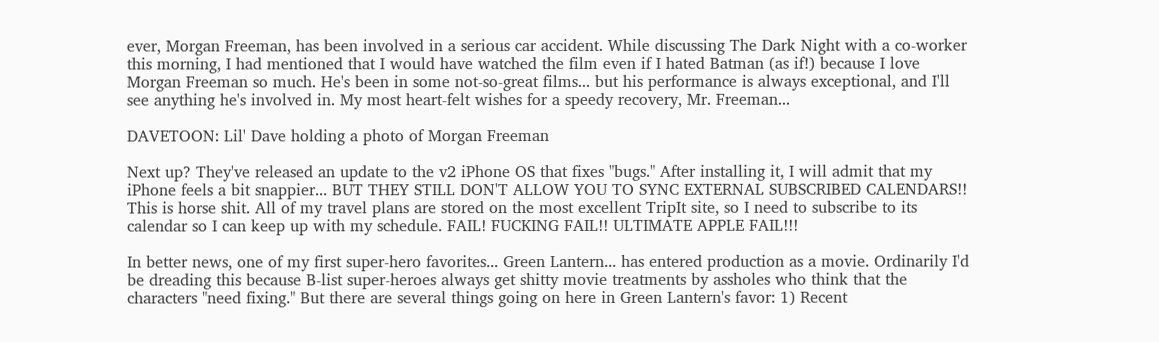ever, Morgan Freeman, has been involved in a serious car accident. While discussing The Dark Night with a co-worker this morning, I had mentioned that I would have watched the film even if I hated Batman (as if!) because I love Morgan Freeman so much. He's been in some not-so-great films... but his performance is always exceptional, and I'll see anything he's involved in. My most heart-felt wishes for a speedy recovery, Mr. Freeman...

DAVETOON: Lil' Dave holding a photo of Morgan Freeman

Next up? They've released an update to the v2 iPhone OS that fixes "bugs." After installing it, I will admit that my iPhone feels a bit snappier... BUT THEY STILL DON'T ALLOW YOU TO SYNC EXTERNAL SUBSCRIBED CALENDARS!! This is horse shit. All of my travel plans are stored on the most excellent TripIt site, so I need to subscribe to its calendar so I can keep up with my schedule. FAIL! FUCKING FAIL!! ULTIMATE APPLE FAIL!!!

In better news, one of my first super-hero favorites... Green Lantern... has entered production as a movie. Ordinarily I'd be dreading this because B-list super-heroes always get shitty movie treatments by assholes who think that the characters "need fixing." But there are several things going on here in Green Lantern's favor: 1) Recent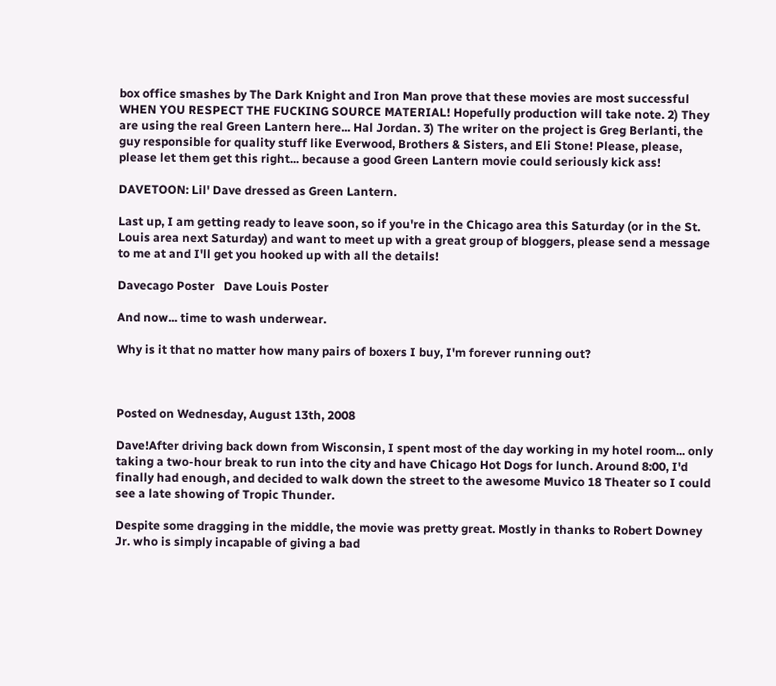box office smashes by The Dark Knight and Iron Man prove that these movies are most successful WHEN YOU RESPECT THE FUCKING SOURCE MATERIAL! Hopefully production will take note. 2) They are using the real Green Lantern here... Hal Jordan. 3) The writer on the project is Greg Berlanti, the guy responsible for quality stuff like Everwood, Brothers & Sisters, and Eli Stone! Please, please, please let them get this right... because a good Green Lantern movie could seriously kick ass!

DAVETOON: Lil' Dave dressed as Green Lantern.

Last up, I am getting ready to leave soon, so if you're in the Chicago area this Saturday (or in the St. Louis area next Saturday) and want to meet up with a great group of bloggers, please send a message to me at and I'll get you hooked up with all the details!

Davecago Poster   Dave Louis Poster

And now... time to wash underwear.

Why is it that no matter how many pairs of boxers I buy, I'm forever running out?



Posted on Wednesday, August 13th, 2008

Dave!After driving back down from Wisconsin, I spent most of the day working in my hotel room... only taking a two-hour break to run into the city and have Chicago Hot Dogs for lunch. Around 8:00, I'd finally had enough, and decided to walk down the street to the awesome Muvico 18 Theater so I could see a late showing of Tropic Thunder.

Despite some dragging in the middle, the movie was pretty great. Mostly in thanks to Robert Downey Jr. who is simply incapable of giving a bad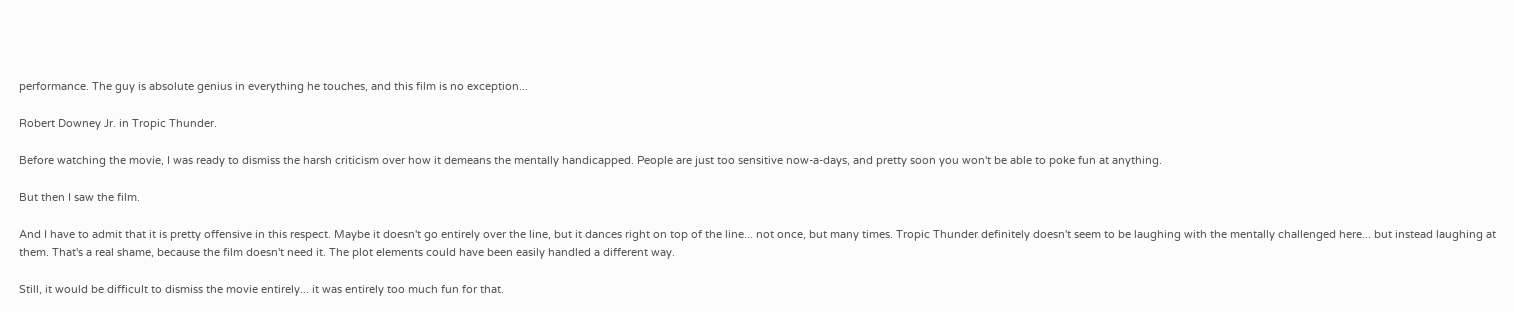performance. The guy is absolute genius in everything he touches, and this film is no exception...

Robert Downey Jr. in Tropic Thunder.

Before watching the movie, I was ready to dismiss the harsh criticism over how it demeans the mentally handicapped. People are just too sensitive now-a-days, and pretty soon you won't be able to poke fun at anything.

But then I saw the film.

And I have to admit that it is pretty offensive in this respect. Maybe it doesn't go entirely over the line, but it dances right on top of the line... not once, but many times. Tropic Thunder definitely doesn't seem to be laughing with the mentally challenged here... but instead laughing at them. That's a real shame, because the film doesn't need it. The plot elements could have been easily handled a different way.

Still, it would be difficult to dismiss the movie entirely... it was entirely too much fun for that.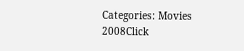Categories: Movies 2008Click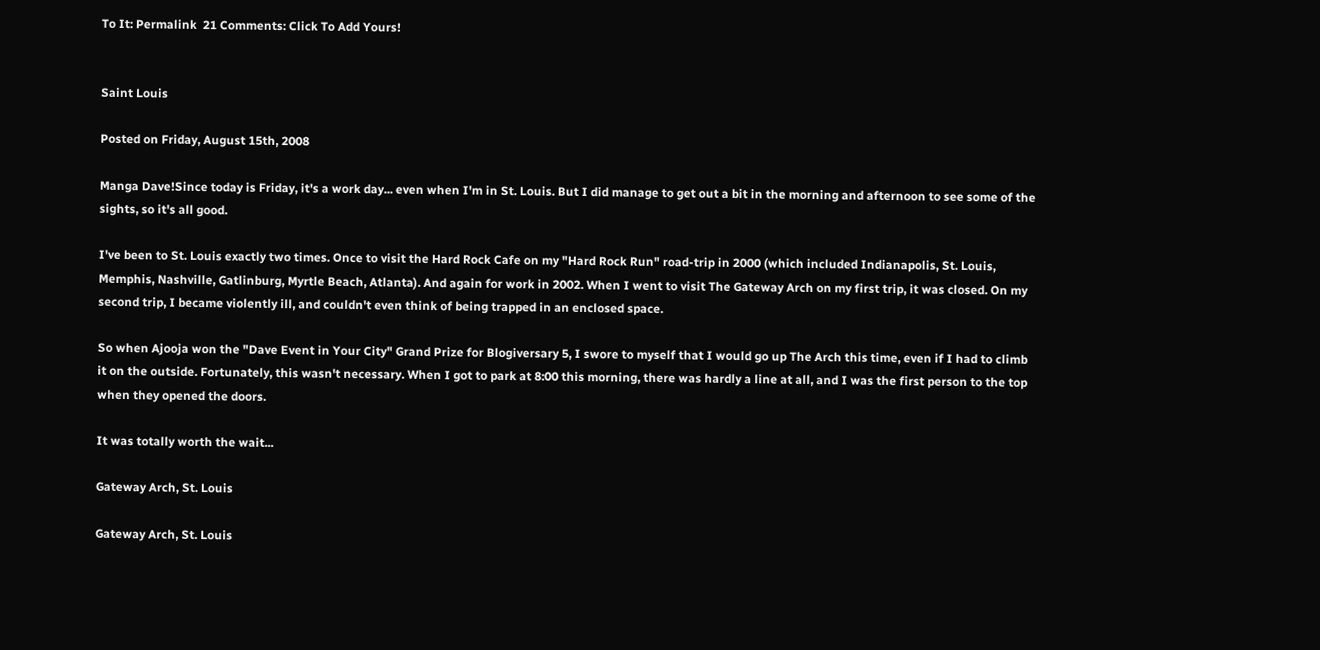To It: Permalink  21 Comments: Click To Add Yours!


Saint Louis

Posted on Friday, August 15th, 2008

Manga Dave!Since today is Friday, it's a work day... even when I'm in St. Louis. But I did manage to get out a bit in the morning and afternoon to see some of the sights, so it's all good.

I've been to St. Louis exactly two times. Once to visit the Hard Rock Cafe on my "Hard Rock Run" road-trip in 2000 (which included Indianapolis, St. Louis, Memphis, Nashville, Gatlinburg, Myrtle Beach, Atlanta). And again for work in 2002. When I went to visit The Gateway Arch on my first trip, it was closed. On my second trip, I became violently ill, and couldn't even think of being trapped in an enclosed space.

So when Ajooja won the "Dave Event in Your City" Grand Prize for Blogiversary 5, I swore to myself that I would go up The Arch this time, even if I had to climb it on the outside. Fortunately, this wasn't necessary. When I got to park at 8:00 this morning, there was hardly a line at all, and I was the first person to the top when they opened the doors.

It was totally worth the wait...

Gateway Arch, St. Louis

Gateway Arch, St. Louis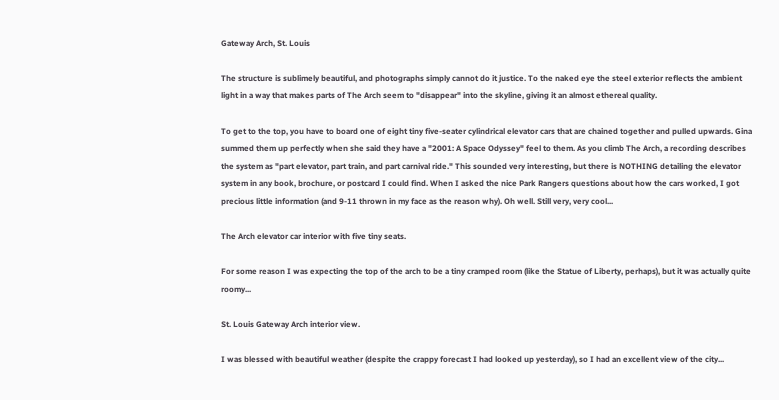Gateway Arch, St. Louis

The structure is sublimely beautiful, and photographs simply cannot do it justice. To the naked eye the steel exterior reflects the ambient light in a way that makes parts of The Arch seem to "disappear" into the skyline, giving it an almost ethereal quality.

To get to the top, you have to board one of eight tiny five-seater cylindrical elevator cars that are chained together and pulled upwards. Gina summed them up perfectly when she said they have a "2001: A Space Odyssey" feel to them. As you climb The Arch, a recording describes the system as "part elevator, part train, and part carnival ride." This sounded very interesting, but there is NOTHING detailing the elevator system in any book, brochure, or postcard I could find. When I asked the nice Park Rangers questions about how the cars worked, I got precious little information (and 9-11 thrown in my face as the reason why). Oh well. Still very, very cool...

The Arch elevator car interior with five tiny seats.

For some reason I was expecting the top of the arch to be a tiny cramped room (like the Statue of Liberty, perhaps), but it was actually quite roomy...

St. Louis Gateway Arch interior view.

I was blessed with beautiful weather (despite the crappy forecast I had looked up yesterday), so I had an excellent view of the city...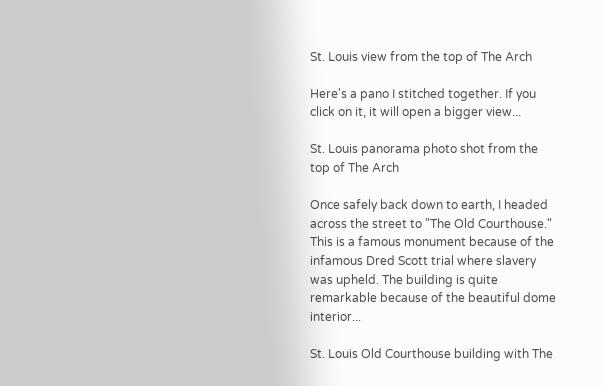St. Louis view from the top of The Arch

Here's a pano I stitched together. If you click on it, it will open a bigger view...

St. Louis panorama photo shot from the top of The Arch

Once safely back down to earth, I headed across the street to "The Old Courthouse." This is a famous monument because of the infamous Dred Scott trial where slavery was upheld. The building is quite remarkable because of the beautiful dome interior...

St. Louis Old Courthouse building with The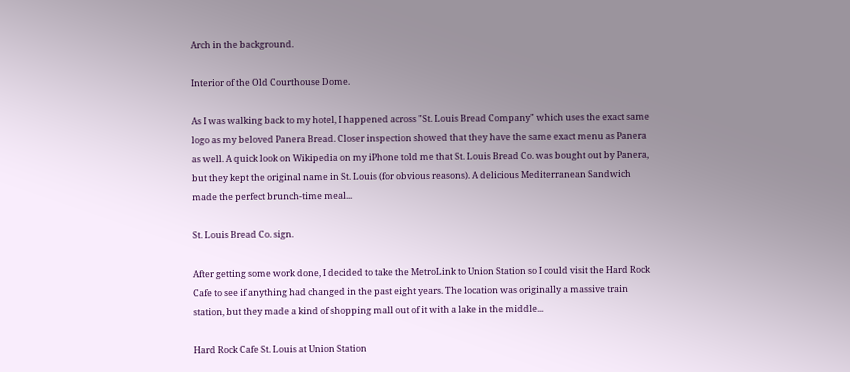Arch in the background.

Interior of the Old Courthouse Dome.

As I was walking back to my hotel, I happened across "St. Louis Bread Company" which uses the exact same logo as my beloved Panera Bread. Closer inspection showed that they have the same exact menu as Panera as well. A quick look on Wikipedia on my iPhone told me that St. Louis Bread Co. was bought out by Panera, but they kept the original name in St. Louis (for obvious reasons). A delicious Mediterranean Sandwich made the perfect brunch-time meal...

St. Louis Bread Co. sign.

After getting some work done, I decided to take the MetroLink to Union Station so I could visit the Hard Rock Cafe to see if anything had changed in the past eight years. The location was originally a massive train station, but they made a kind of shopping mall out of it with a lake in the middle...

Hard Rock Cafe St. Louis at Union Station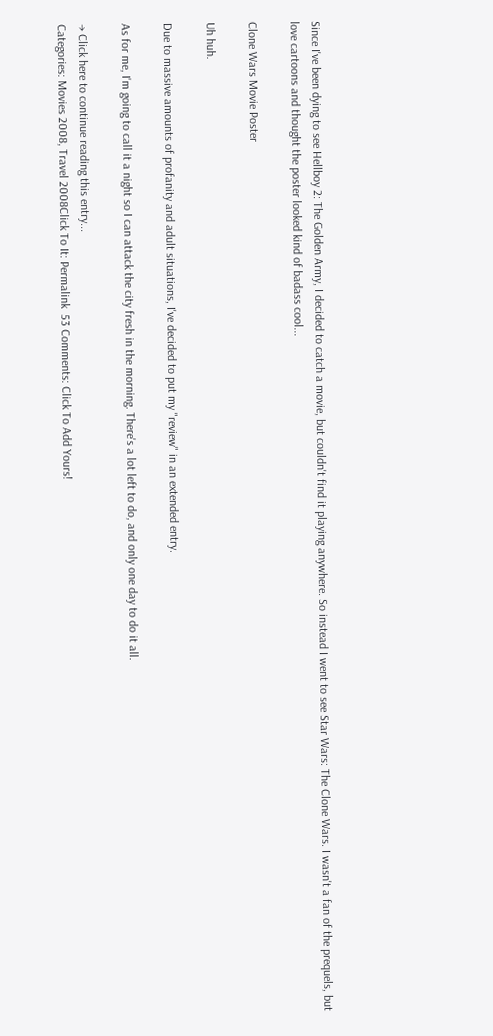Since I've been dying to see Hellboy 2: The Golden Army, I decided to catch a movie, but couldn't find it playing anywhere. So instead I went to see Star Wars: The Clone Wars. I wasn't a fan of the prequels, but love cartoons and thought the poster looked kind of badass cool...

Clone Wars Movie Poster

Uh huh.

Due to massive amounts of profanity and adult situations, I've decided to put my "review" in an extended entry.

As for me, I'm going to call it a night so I can attack the city fresh in the morning. There's a lot left to do, and only one day to do it all.

→ Click here to continue reading this entry...
Categories: Movies 2008, Travel 2008Click To It: Permalink  53 Comments: Click To Add Yours!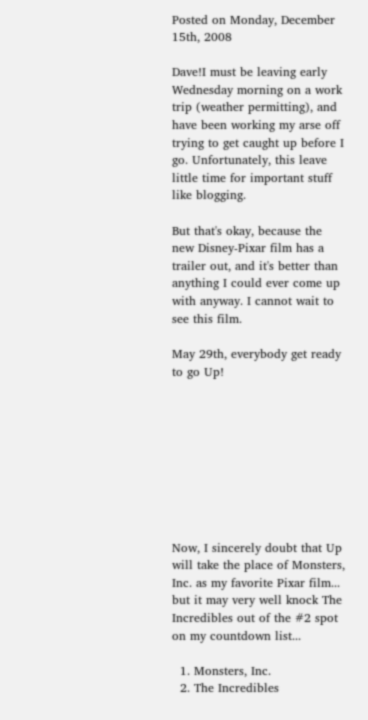Posted on Monday, December 15th, 2008

Dave!I must be leaving early Wednesday morning on a work trip (weather permitting), and have been working my arse off trying to get caught up before I go. Unfortunately, this leave little time for important stuff like blogging.

But that's okay, because the new Disney-Pixar film has a trailer out, and it's better than anything I could ever come up with anyway. I cannot wait to see this film.

May 29th, everybody get ready to go Up!









Now, I sincerely doubt that Up will take the place of Monsters, Inc. as my favorite Pixar film... but it may very well knock The Incredibles out of the #2 spot on my countdown list...

  1. Monsters, Inc.
  2. The Incredibles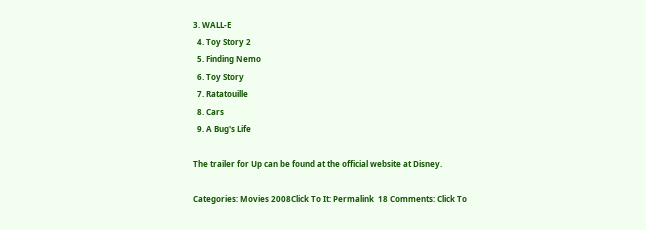3. WALL-E
  4. Toy Story 2
  5. Finding Nemo
  6. Toy Story
  7. Ratatouille
  8. Cars
  9. A Bug's Life

The trailer for Up can be found at the official website at Disney.

Categories: Movies 2008Click To It: Permalink  18 Comments: Click To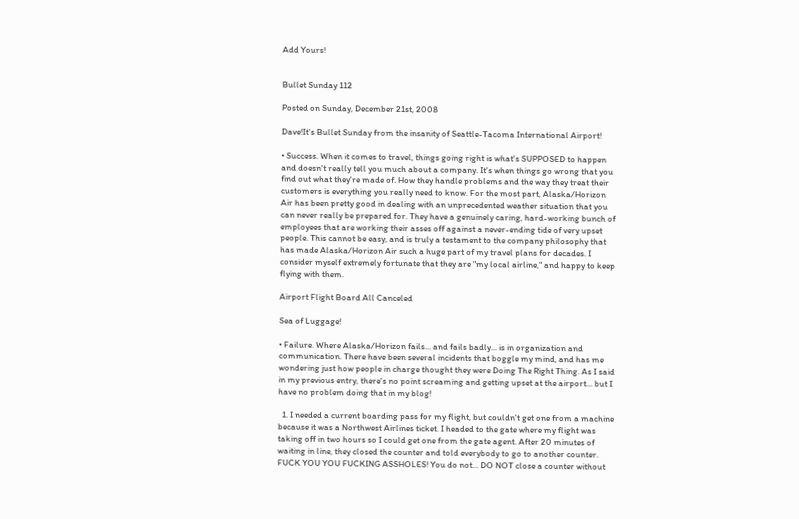Add Yours!


Bullet Sunday 112

Posted on Sunday, December 21st, 2008

Dave!It's Bullet Sunday from the insanity of Seattle-Tacoma International Airport!

• Success. When it comes to travel, things going right is what's SUPPOSED to happen and doesn't really tell you much about a company. It's when things go wrong that you find out what they're made of. How they handle problems and the way they treat their customers is everything you really need to know. For the most part, Alaska/Horizon Air has been pretty good in dealing with an unprecedented weather situation that you can never really be prepared for. They have a genuinely caring, hard-working bunch of employees that are working their asses off against a never-ending tide of very upset people. This cannot be easy, and is truly a testament to the company philosophy that has made Alaska/Horizon Air such a huge part of my travel plans for decades. I consider myself extremely fortunate that they are "my local airline," and happy to keep flying with them.

Airport Flight Board All Canceled

Sea of Luggage!

• Failure. Where Alaska/Horizon fails... and fails badly... is in organization and communication. There have been several incidents that boggle my mind, and has me wondering just how people in charge thought they were Doing The Right Thing. As I said in my previous entry, there's no point screaming and getting upset at the airport... but I have no problem doing that in my blog!

  1. I needed a current boarding pass for my flight, but couldn't get one from a machine because it was a Northwest Airlines ticket. I headed to the gate where my flight was taking off in two hours so I could get one from the gate agent. After 20 minutes of waiting in line, they closed the counter and told everybody to go to another counter. FUCK YOU YOU FUCKING ASSHOLES! You do not... DO NOT close a counter without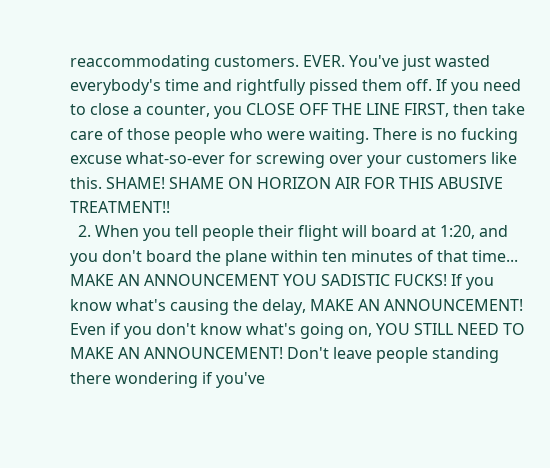reaccommodating customers. EVER. You've just wasted everybody's time and rightfully pissed them off. If you need to close a counter, you CLOSE OFF THE LINE FIRST, then take care of those people who were waiting. There is no fucking excuse what-so-ever for screwing over your customers like this. SHAME! SHAME ON HORIZON AIR FOR THIS ABUSIVE TREATMENT!!
  2. When you tell people their flight will board at 1:20, and you don't board the plane within ten minutes of that time... MAKE AN ANNOUNCEMENT YOU SADISTIC FUCKS! If you know what's causing the delay, MAKE AN ANNOUNCEMENT! Even if you don't know what's going on, YOU STILL NEED TO MAKE AN ANNOUNCEMENT! Don't leave people standing there wondering if you've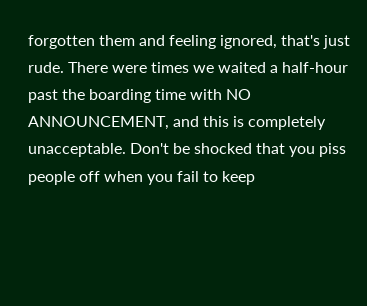forgotten them and feeling ignored, that's just rude. There were times we waited a half-hour past the boarding time with NO ANNOUNCEMENT, and this is completely unacceptable. Don't be shocked that you piss people off when you fail to keep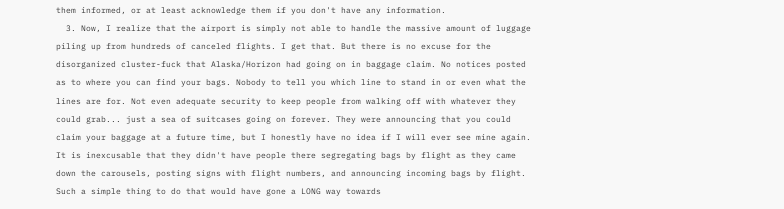them informed, or at least acknowledge them if you don't have any information.
  3. Now, I realize that the airport is simply not able to handle the massive amount of luggage piling up from hundreds of canceled flights. I get that. But there is no excuse for the disorganized cluster-fuck that Alaska/Horizon had going on in baggage claim. No notices posted as to where you can find your bags. Nobody to tell you which line to stand in or even what the lines are for. Not even adequate security to keep people from walking off with whatever they could grab... just a sea of suitcases going on forever. They were announcing that you could claim your baggage at a future time, but I honestly have no idea if I will ever see mine again. It is inexcusable that they didn't have people there segregating bags by flight as they came down the carousels, posting signs with flight numbers, and announcing incoming bags by flight. Such a simple thing to do that would have gone a LONG way towards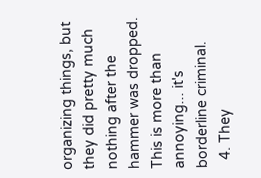organizing things, but they did pretty much nothing after the hammer was dropped. This is more than annoying... it's borderline criminal.
  4. They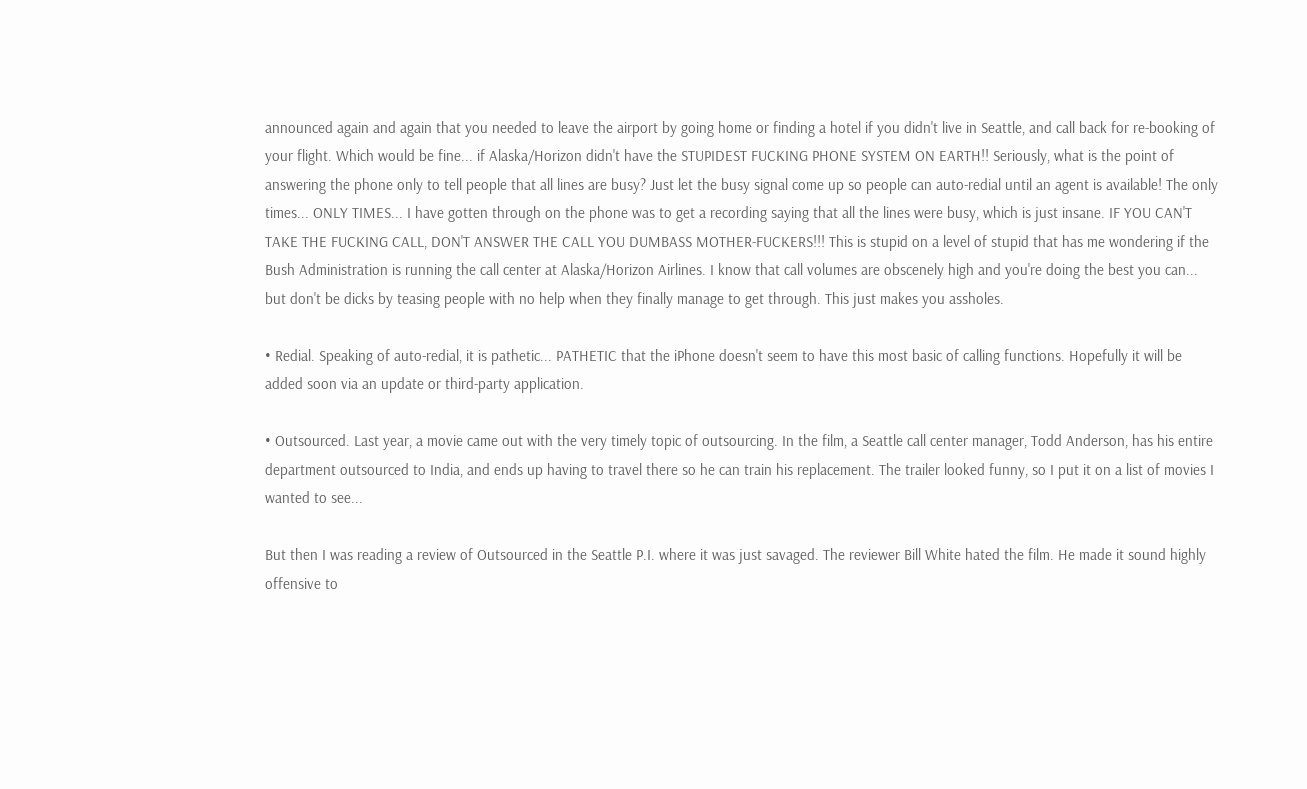announced again and again that you needed to leave the airport by going home or finding a hotel if you didn't live in Seattle, and call back for re-booking of your flight. Which would be fine... if Alaska/Horizon didn't have the STUPIDEST FUCKING PHONE SYSTEM ON EARTH!! Seriously, what is the point of answering the phone only to tell people that all lines are busy? Just let the busy signal come up so people can auto-redial until an agent is available! The only times... ONLY TIMES... I have gotten through on the phone was to get a recording saying that all the lines were busy, which is just insane. IF YOU CAN'T TAKE THE FUCKING CALL, DON'T ANSWER THE CALL YOU DUMBASS MOTHER-FUCKERS!!! This is stupid on a level of stupid that has me wondering if the Bush Administration is running the call center at Alaska/Horizon Airlines. I know that call volumes are obscenely high and you're doing the best you can... but don't be dicks by teasing people with no help when they finally manage to get through. This just makes you assholes.

• Redial. Speaking of auto-redial, it is pathetic... PATHETIC that the iPhone doesn't seem to have this most basic of calling functions. Hopefully it will be added soon via an update or third-party application.

• Outsourced. Last year, a movie came out with the very timely topic of outsourcing. In the film, a Seattle call center manager, Todd Anderson, has his entire department outsourced to India, and ends up having to travel there so he can train his replacement. The trailer looked funny, so I put it on a list of movies I wanted to see...

But then I was reading a review of Outsourced in the Seattle P.I. where it was just savaged. The reviewer Bill White hated the film. He made it sound highly offensive to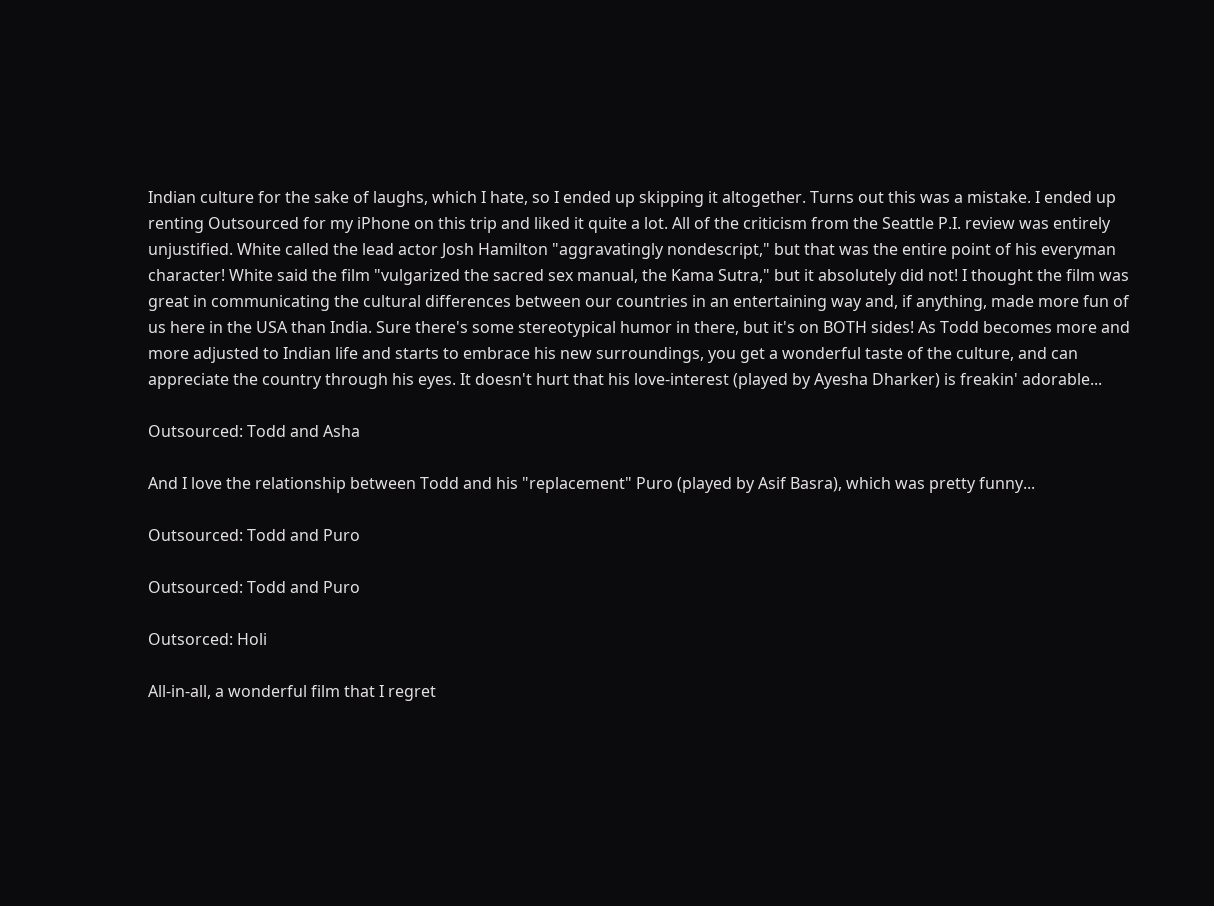Indian culture for the sake of laughs, which I hate, so I ended up skipping it altogether. Turns out this was a mistake. I ended up renting Outsourced for my iPhone on this trip and liked it quite a lot. All of the criticism from the Seattle P.I. review was entirely unjustified. White called the lead actor Josh Hamilton "aggravatingly nondescript," but that was the entire point of his everyman character! White said the film "vulgarized the sacred sex manual, the Kama Sutra," but it absolutely did not! I thought the film was great in communicating the cultural differences between our countries in an entertaining way and, if anything, made more fun of us here in the USA than India. Sure there's some stereotypical humor in there, but it's on BOTH sides! As Todd becomes more and more adjusted to Indian life and starts to embrace his new surroundings, you get a wonderful taste of the culture, and can appreciate the country through his eyes. It doesn't hurt that his love-interest (played by Ayesha Dharker) is freakin' adorable...

Outsourced: Todd and Asha

And I love the relationship between Todd and his "replacement" Puro (played by Asif Basra), which was pretty funny...

Outsourced: Todd and Puro

Outsourced: Todd and Puro

Outsorced: Holi

All-in-all, a wonderful film that I regret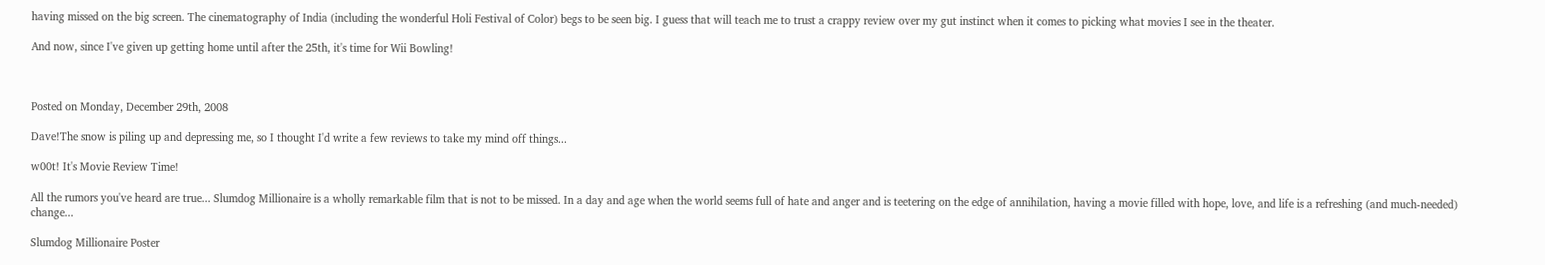having missed on the big screen. The cinematography of India (including the wonderful Holi Festival of Color) begs to be seen big. I guess that will teach me to trust a crappy review over my gut instinct when it comes to picking what movies I see in the theater.

And now, since I've given up getting home until after the 25th, it's time for Wii Bowling!



Posted on Monday, December 29th, 2008

Dave!The snow is piling up and depressing me, so I thought I'd write a few reviews to take my mind off things...

w00t! It's Movie Review Time!

All the rumors you've heard are true... Slumdog Millionaire is a wholly remarkable film that is not to be missed. In a day and age when the world seems full of hate and anger and is teetering on the edge of annihilation, having a movie filled with hope, love, and life is a refreshing (and much-needed) change...

Slumdog Millionaire Poster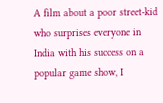A film about a poor street-kid who surprises everyone in India with his success on a popular game show, I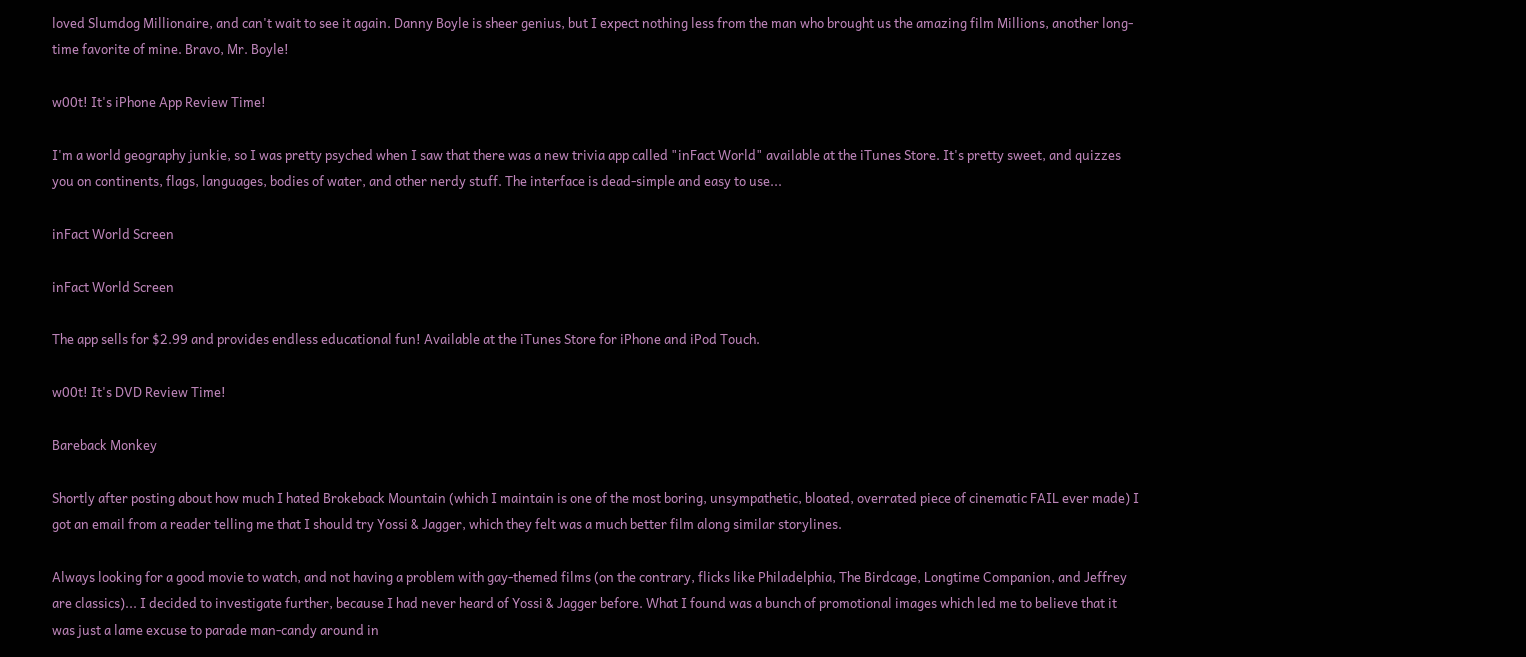loved Slumdog Millionaire, and can't wait to see it again. Danny Boyle is sheer genius, but I expect nothing less from the man who brought us the amazing film Millions, another long-time favorite of mine. Bravo, Mr. Boyle!

w00t! It's iPhone App Review Time!

I'm a world geography junkie, so I was pretty psyched when I saw that there was a new trivia app called "inFact World" available at the iTunes Store. It's pretty sweet, and quizzes you on continents, flags, languages, bodies of water, and other nerdy stuff. The interface is dead-simple and easy to use...

inFact World Screen

inFact World Screen

The app sells for $2.99 and provides endless educational fun! Available at the iTunes Store for iPhone and iPod Touch.

w00t! It's DVD Review Time!

Bareback Monkey

Shortly after posting about how much I hated Brokeback Mountain (which I maintain is one of the most boring, unsympathetic, bloated, overrated piece of cinematic FAIL ever made) I got an email from a reader telling me that I should try Yossi & Jagger, which they felt was a much better film along similar storylines.

Always looking for a good movie to watch, and not having a problem with gay-themed films (on the contrary, flicks like Philadelphia, The Birdcage, Longtime Companion, and Jeffrey are classics)... I decided to investigate further, because I had never heard of Yossi & Jagger before. What I found was a bunch of promotional images which led me to believe that it was just a lame excuse to parade man-candy around in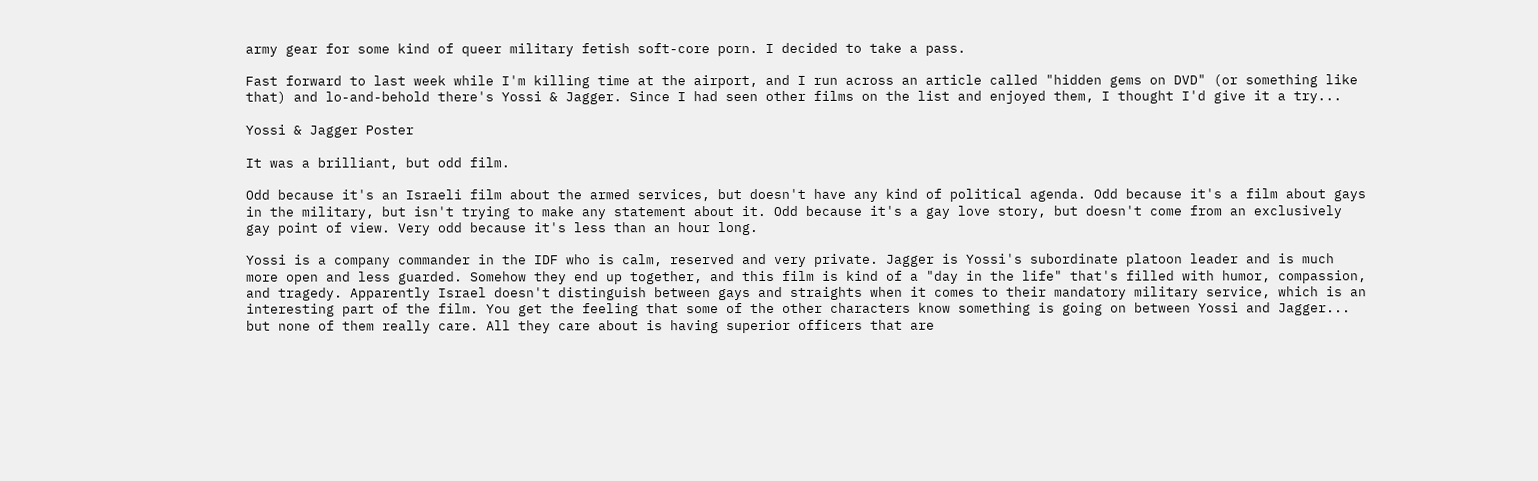army gear for some kind of queer military fetish soft-core porn. I decided to take a pass.

Fast forward to last week while I'm killing time at the airport, and I run across an article called "hidden gems on DVD" (or something like that) and lo-and-behold there's Yossi & Jagger. Since I had seen other films on the list and enjoyed them, I thought I'd give it a try...

Yossi & Jagger Poster

It was a brilliant, but odd film.

Odd because it's an Israeli film about the armed services, but doesn't have any kind of political agenda. Odd because it's a film about gays in the military, but isn't trying to make any statement about it. Odd because it's a gay love story, but doesn't come from an exclusively gay point of view. Very odd because it's less than an hour long.

Yossi is a company commander in the IDF who is calm, reserved and very private. Jagger is Yossi's subordinate platoon leader and is much more open and less guarded. Somehow they end up together, and this film is kind of a "day in the life" that's filled with humor, compassion, and tragedy. Apparently Israel doesn't distinguish between gays and straights when it comes to their mandatory military service, which is an interesting part of the film. You get the feeling that some of the other characters know something is going on between Yossi and Jagger... but none of them really care. All they care about is having superior officers that are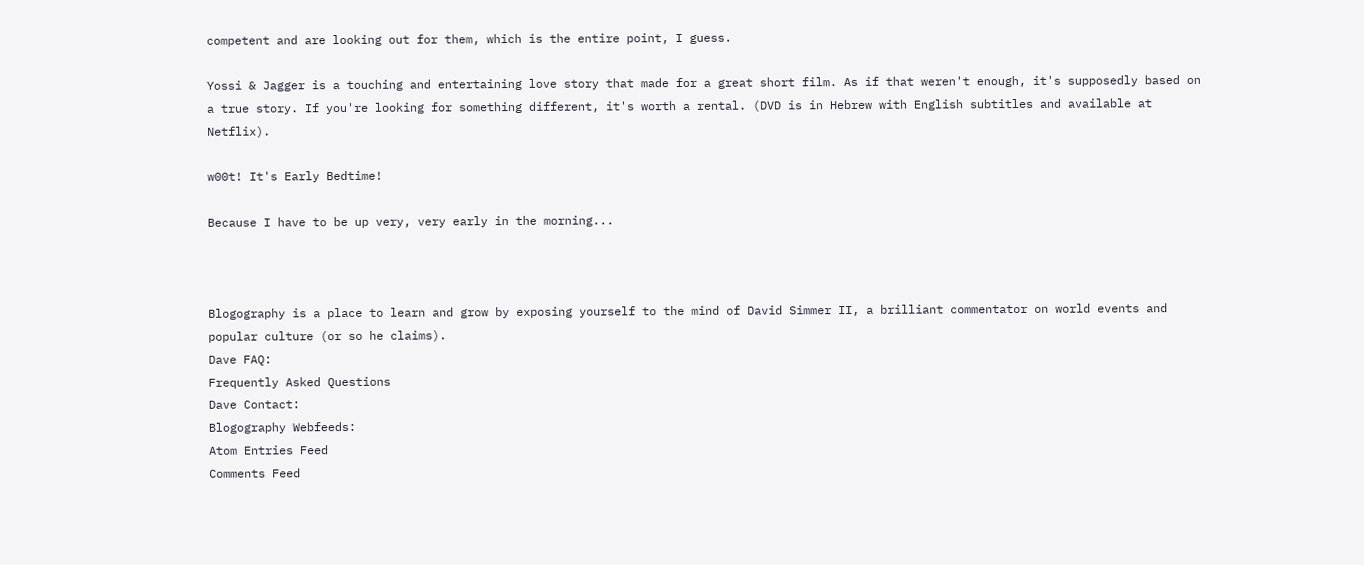competent and are looking out for them, which is the entire point, I guess.

Yossi & Jagger is a touching and entertaining love story that made for a great short film. As if that weren't enough, it's supposedly based on a true story. If you're looking for something different, it's worth a rental. (DVD is in Hebrew with English subtitles and available at Netflix).

w00t! It's Early Bedtime!

Because I have to be up very, very early in the morning...



Blogography is a place to learn and grow by exposing yourself to the mind of David Simmer II, a brilliant commentator on world events and popular culture (or so he claims).
Dave FAQ:
Frequently Asked Questions
Dave Contact:
Blogography Webfeeds:
Atom Entries Feed
Comments Feed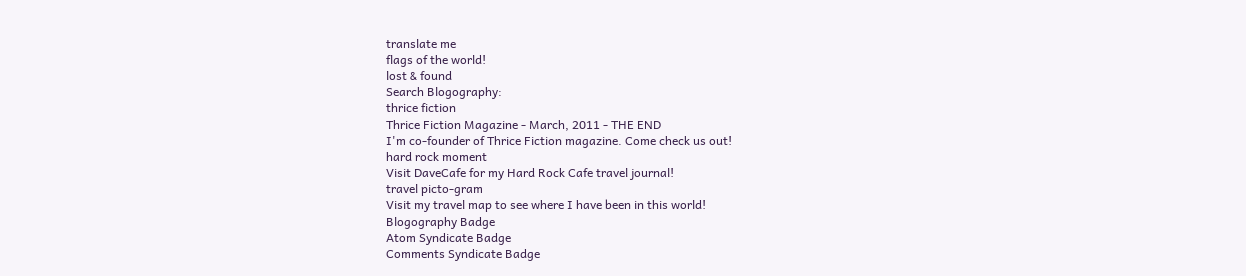translate me
flags of the world!
lost & found
Search Blogography:
thrice fiction
Thrice Fiction Magazine - March, 2011 - THE END
I'm co-founder of Thrice Fiction magazine. Come check us out!
hard rock moment
Visit DaveCafe for my Hard Rock Cafe travel journal!
travel picto-gram
Visit my travel map to see where I have been in this world!
Blogography Badge
Atom Syndicate Badge
Comments Syndicate Badge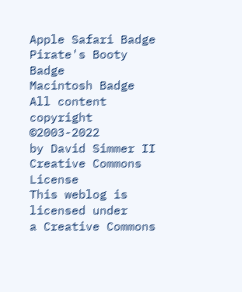Apple Safari Badge
Pirate's Booty Badge
Macintosh Badge
All content copyright ©2003-2022
by David Simmer II
Creative Commons License
This weblog is licensed under
a Creative Commons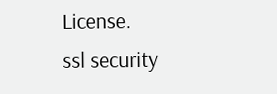License.
ssl security